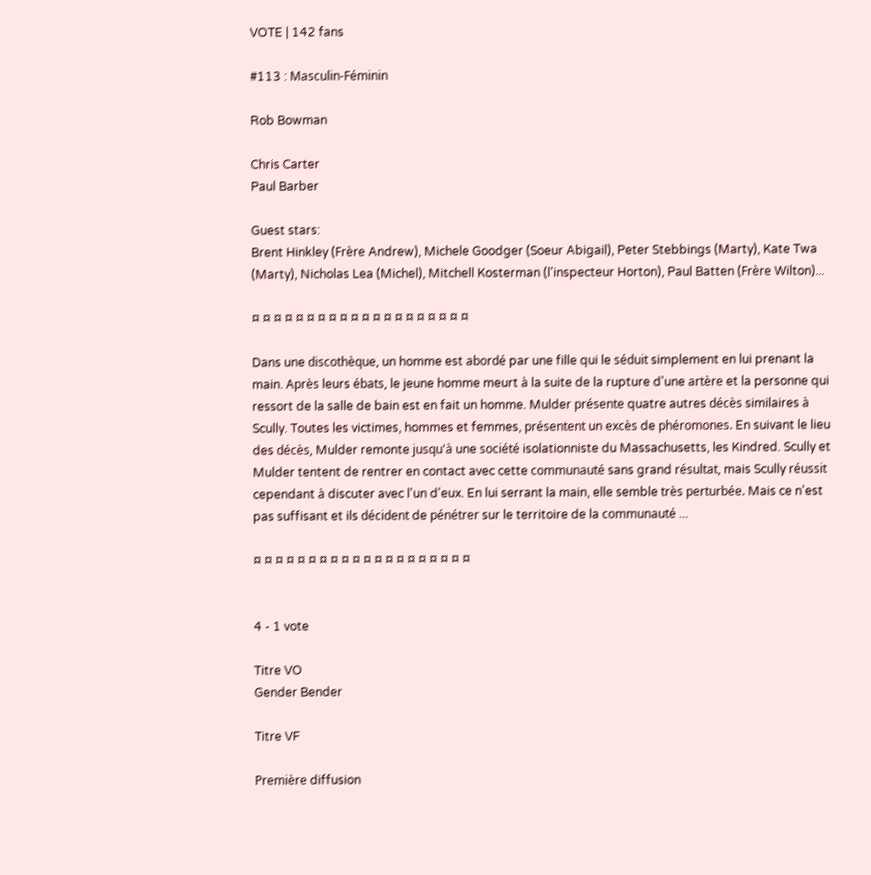VOTE | 142 fans

#113 : Masculin-Féminin

Rob Bowman

Chris Carter
Paul Barber

Guest stars:
Brent Hinkley (Frère Andrew), Michele Goodger (Soeur Abigail), Peter Stebbings (Marty), Kate Twa (Marty), Nicholas Lea (Michel), Mitchell Kosterman (l'inspecteur Horton), Paul Batten (Frère Wilton)...

¤ ¤ ¤ ¤ ¤ ¤ ¤ ¤ ¤ ¤ ¤ ¤ ¤ ¤ ¤ ¤ ¤ ¤ ¤ ¤

Dans une discothèque, un homme est abordé par une fille qui le séduit simplement en lui prenant la main. Après leurs ébats, le jeune homme meurt à la suite de la rupture d'une artère et la personne qui ressort de la salle de bain est en fait un homme. Mulder présente quatre autres décès similaires à Scully. Toutes les victimes, hommes et femmes, présentent un excès de phéromones. En suivant le lieu des décès, Mulder remonte jusqu'à une société isolationniste du Massachusetts, les Kindred. Scully et Mulder tentent de rentrer en contact avec cette communauté sans grand résultat, mais Scully réussit cependant à discuter avec l'un d'eux. En lui serrant la main, elle semble très perturbée. Mais ce n'est pas suffisant et ils décident de pénétrer sur le territoire de la communauté ...

¤ ¤ ¤ ¤ ¤ ¤ ¤ ¤ ¤ ¤ ¤ ¤ ¤ ¤ ¤ ¤ ¤ ¤ ¤ ¤


4 - 1 vote

Titre VO
Gender Bender

Titre VF

Première diffusion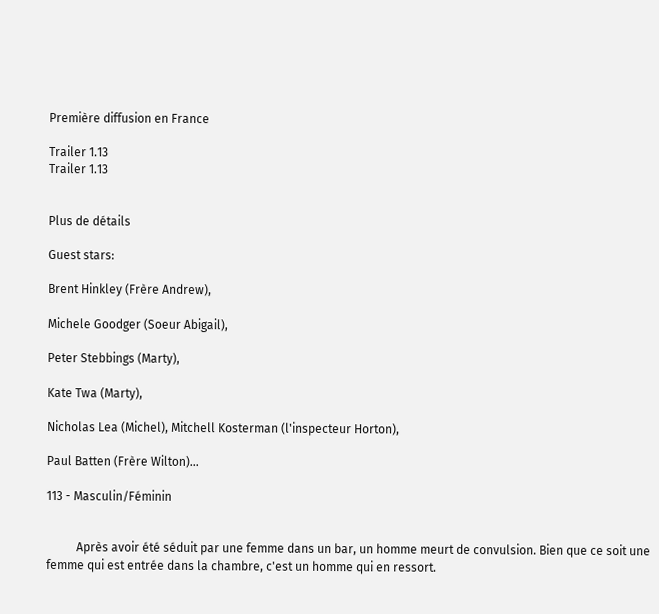Première diffusion en France

Trailer 1.13
Trailer 1.13


Plus de détails

Guest stars:

Brent Hinkley (Frère Andrew),

Michele Goodger (Soeur Abigail),

Peter Stebbings (Marty),

Kate Twa (Marty),

Nicholas Lea (Michel), Mitchell Kosterman (l'inspecteur Horton),

Paul Batten (Frère Wilton)...

113 - Masculin/Féminin


          Après avoir été séduit par une femme dans un bar, un homme meurt de convulsion. Bien que ce soit une femme qui est entrée dans la chambre, c'est un homme qui en ressort.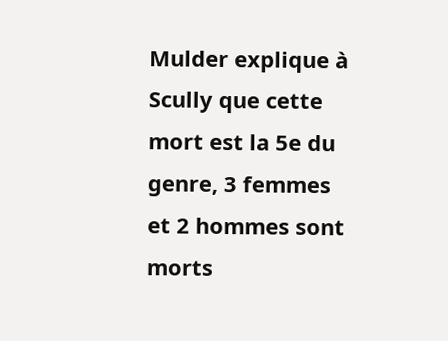Mulder explique à Scully que cette mort est la 5e du genre, 3 femmes et 2 hommes sont morts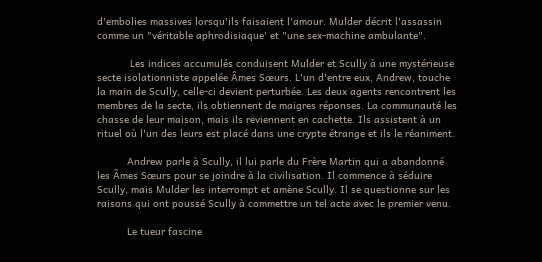d'embolies massives lorsqu'ils faisaient l'amour. Mulder décrit l'assassin comme un "véritable aphrodisiaque' et "une sex-machine ambulante".

           Les indices accumulés conduisent Mulder et Scully à une mystérieuse secte isolationniste appelée Âmes Sœurs. L'un d'entre eux, Andrew, touche la main de Scully, celle-ci devient perturbée. Les deux agents rencontrent les membres de la secte, ils obtiennent de maigres réponses. La communauté les chasse de leur maison, mais ils reviennent en cachette. Ils assistent à un rituel où l'un des leurs est placé dans une crypte étrange et ils le réaniment.

          Andrew parle à Scully, il lui parle du Frère Martin qui a abandonné les Âmes Sœurs pour se joindre à la civilisation. Il commence à séduire Scully, mais Mulder les interrompt et amène Scully. Il se questionne sur les raisons qui ont poussé Scully à commettre un tel acte avec le premier venu.

          Le tueur fascine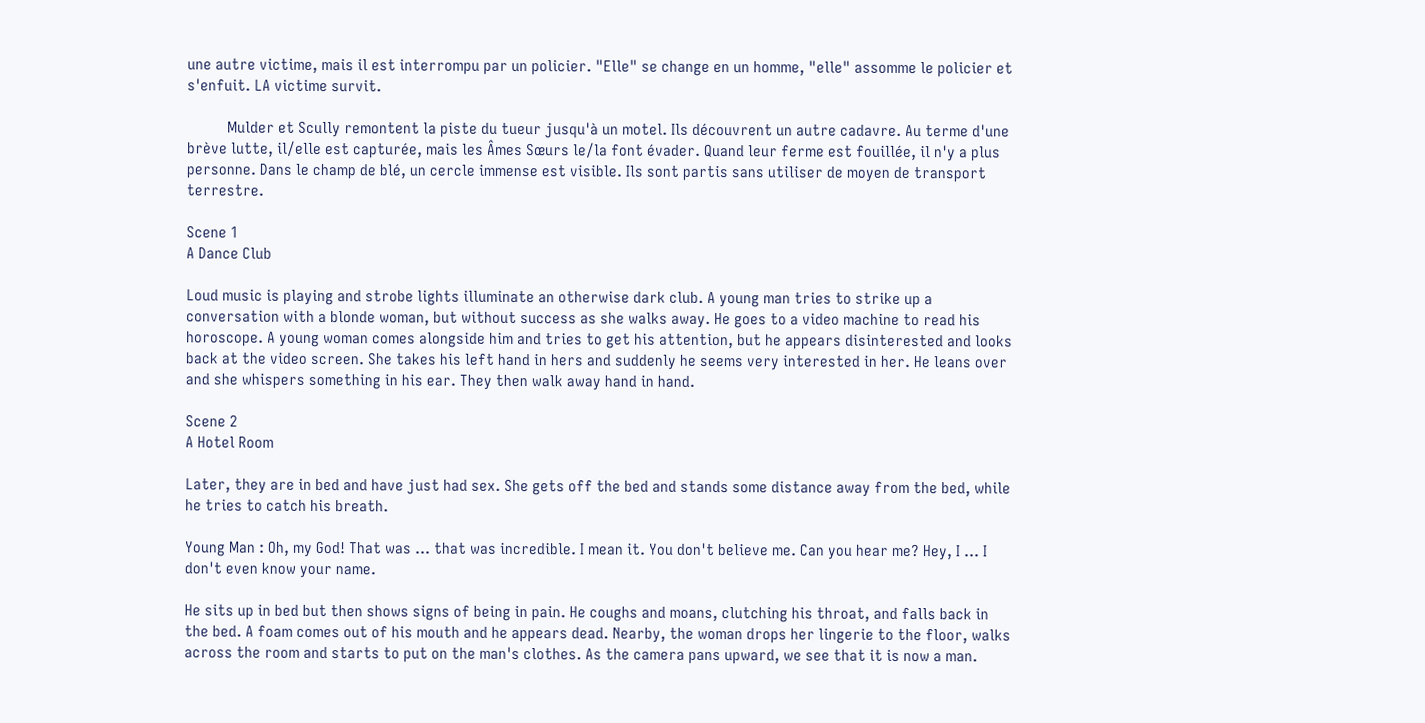une autre victime, mais il est interrompu par un policier. "Elle" se change en un homme, "elle" assomme le policier et s'enfuit. LA victime survit.

          Mulder et Scully remontent la piste du tueur jusqu'à un motel. Ils découvrent un autre cadavre. Au terme d'une brève lutte, il/elle est capturée, mais les Âmes Sœurs le/la font évader. Quand leur ferme est fouillée, il n'y a plus personne. Dans le champ de blé, un cercle immense est visible. Ils sont partis sans utiliser de moyen de transport terrestre.

Scene 1
A Dance Club

Loud music is playing and strobe lights illuminate an otherwise dark club. A young man tries to strike up a conversation with a blonde woman, but without success as she walks away. He goes to a video machine to read his horoscope. A young woman comes alongside him and tries to get his attention, but he appears disinterested and looks back at the video screen. She takes his left hand in hers and suddenly he seems very interested in her. He leans over and she whispers something in his ear. They then walk away hand in hand.

Scene 2
A Hotel Room

Later, they are in bed and have just had sex. She gets off the bed and stands some distance away from the bed, while he tries to catch his breath.

Young Man : Oh, my God! That was ... that was incredible. I mean it. You don't believe me. Can you hear me? Hey, I ... I don't even know your name.

He sits up in bed but then shows signs of being in pain. He coughs and moans, clutching his throat, and falls back in the bed. A foam comes out of his mouth and he appears dead. Nearby, the woman drops her lingerie to the floor, walks across the room and starts to put on the man's clothes. As the camera pans upward, we see that it is now a man.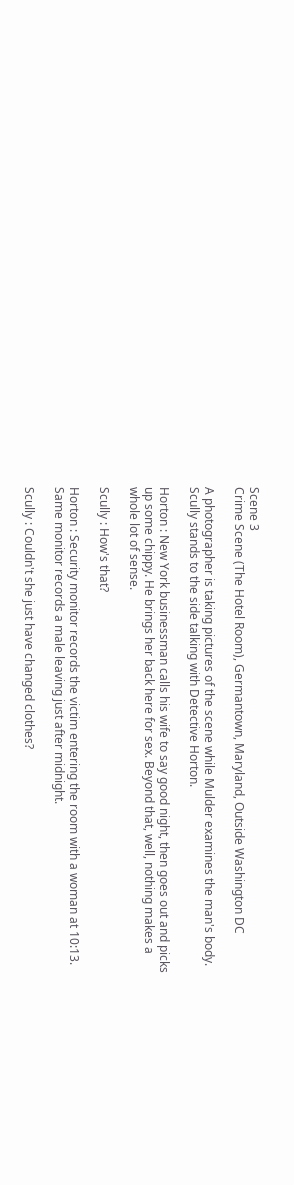Scene 3
Crime Scene (The Hotel Room), Germantown, Maryland, Outside Washington DC

A photographer is taking pictures of the scene while Mulder examines the man's body. Scully stands to the side talking with Detective Horton.

Horton : New York businessman calls his wife to say good night, then goes out and picks up some chippy. He brings her back here for sex. Beyond that, well, nothing makes a whole lot of sense.

Scully : How's that?

Horton : Security monitor records the victim entering the room with a woman at 10:13. Same monitor records a male leaving just after midnight.

Scully : Couldn't she just have changed clothes?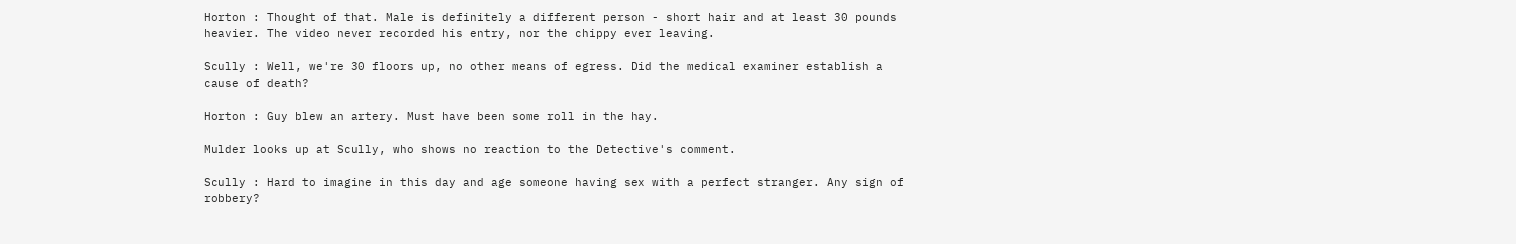Horton : Thought of that. Male is definitely a different person - short hair and at least 30 pounds heavier. The video never recorded his entry, nor the chippy ever leaving.

Scully : Well, we're 30 floors up, no other means of egress. Did the medical examiner establish a cause of death?

Horton : Guy blew an artery. Must have been some roll in the hay.

Mulder looks up at Scully, who shows no reaction to the Detective's comment.

Scully : Hard to imagine in this day and age someone having sex with a perfect stranger. Any sign of robbery?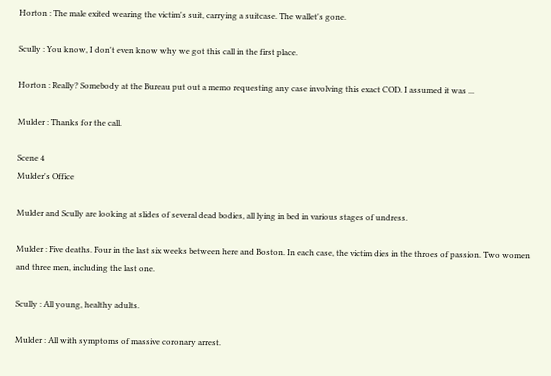Horton : The male exited wearing the victim's suit, carrying a suitcase. The wallet's gone.

Scully : You know, I don't even know why we got this call in the first place.

Horton : Really? Somebody at the Bureau put out a memo requesting any case involving this exact COD. I assumed it was ...

Mulder : Thanks for the call.

Scene 4
Mulder's Office

Mulder and Scully are looking at slides of several dead bodies, all lying in bed in various stages of undress.

Mulder : Five deaths. Four in the last six weeks between here and Boston. In each case, the victim dies in the throes of passion. Two women and three men, including the last one.

Scully : All young, healthy adults.

Mulder : All with symptoms of massive coronary arrest.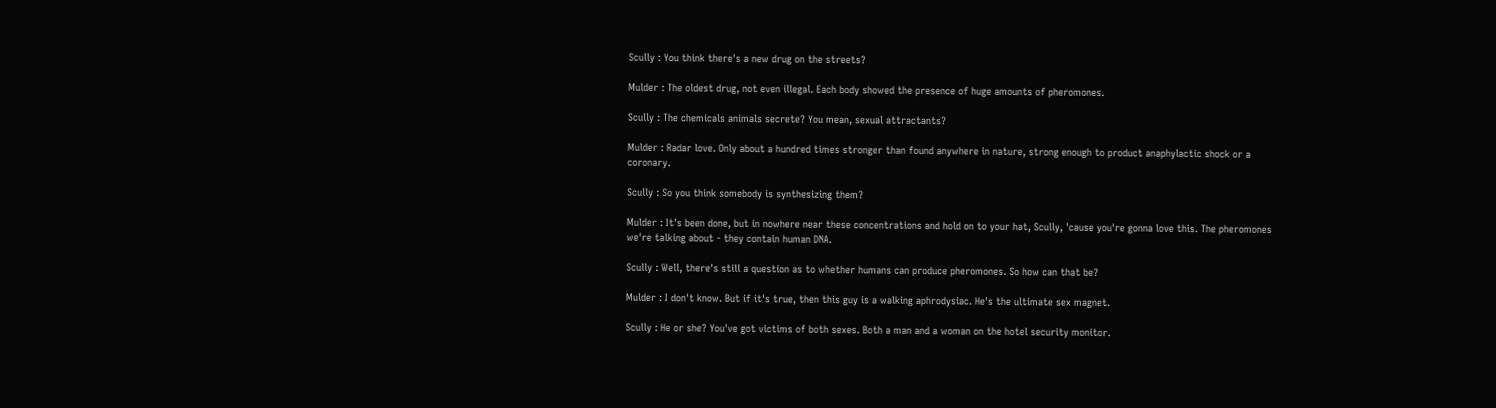Scully : You think there's a new drug on the streets?

Mulder : The oldest drug, not even illegal. Each body showed the presence of huge amounts of pheromones.

Scully : The chemicals animals secrete? You mean, sexual attractants?

Mulder : Radar love. Only about a hundred times stronger than found anywhere in nature, strong enough to product anaphylactic shock or a coronary.

Scully : So you think somebody is synthesizing them?

Mulder : It's been done, but in nowhere near these concentrations and hold on to your hat, Scully, 'cause you're gonna love this. The pheromones we're talking about - they contain human DNA.

Scully : Well, there's still a question as to whether humans can produce pheromones. So how can that be?

Mulder : I don't know. But if it's true, then this guy is a walking aphrodysiac. He's the ultimate sex magnet.

Scully : He or she? You've got victims of both sexes. Both a man and a woman on the hotel security monitor.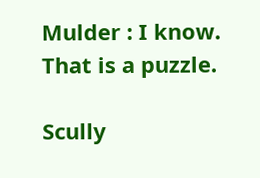Mulder : I know. That is a puzzle.

Scully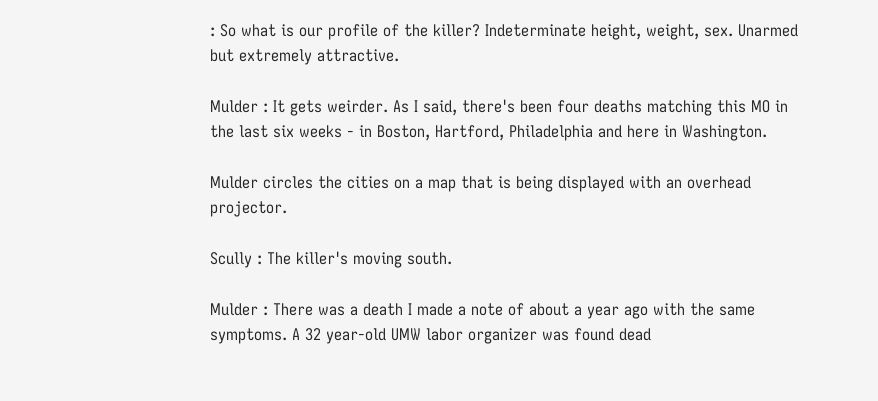: So what is our profile of the killer? Indeterminate height, weight, sex. Unarmed but extremely attractive.

Mulder : It gets weirder. As I said, there's been four deaths matching this MO in the last six weeks - in Boston, Hartford, Philadelphia and here in Washington.

Mulder circles the cities on a map that is being displayed with an overhead projector.

Scully : The killer's moving south.

Mulder : There was a death I made a note of about a year ago with the same symptoms. A 32 year-old UMW labor organizer was found dead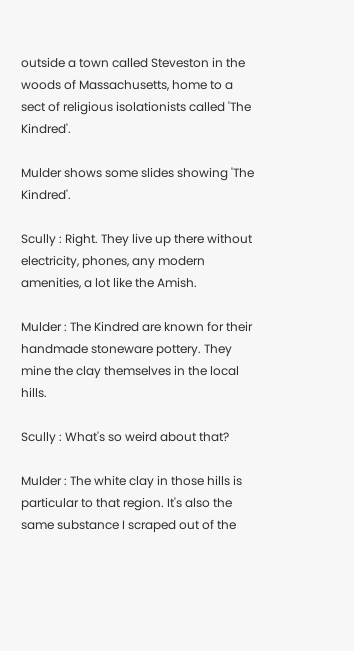outside a town called Steveston in the woods of Massachusetts, home to a sect of religious isolationists called 'The Kindred'.

Mulder shows some slides showing 'The Kindred'.

Scully : Right. They live up there without electricity, phones, any modern amenities, a lot like the Amish.

Mulder : The Kindred are known for their handmade stoneware pottery. They mine the clay themselves in the local hills.

Scully : What's so weird about that?

Mulder : The white clay in those hills is particular to that region. It's also the same substance I scraped out of the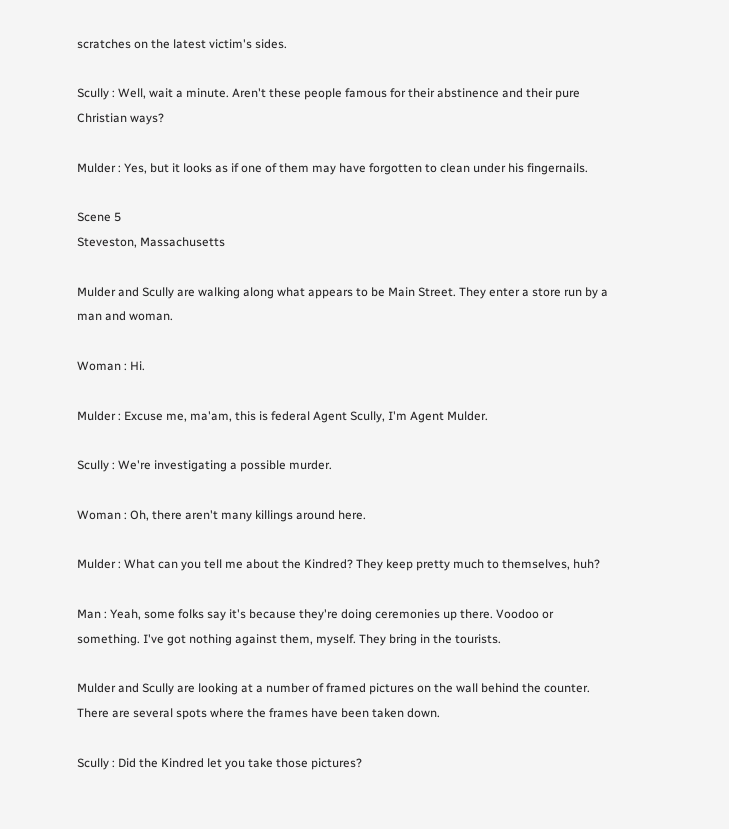scratches on the latest victim's sides.

Scully : Well, wait a minute. Aren't these people famous for their abstinence and their pure Christian ways?

Mulder : Yes, but it looks as if one of them may have forgotten to clean under his fingernails.

Scene 5
Steveston, Massachusetts

Mulder and Scully are walking along what appears to be Main Street. They enter a store run by a man and woman.

Woman : Hi.

Mulder : Excuse me, ma'am, this is federal Agent Scully, I'm Agent Mulder.

Scully : We're investigating a possible murder.

Woman : Oh, there aren't many killings around here.

Mulder : What can you tell me about the Kindred? They keep pretty much to themselves, huh?

Man : Yeah, some folks say it's because they're doing ceremonies up there. Voodoo or something. I've got nothing against them, myself. They bring in the tourists.

Mulder and Scully are looking at a number of framed pictures on the wall behind the counter. There are several spots where the frames have been taken down.

Scully : Did the Kindred let you take those pictures?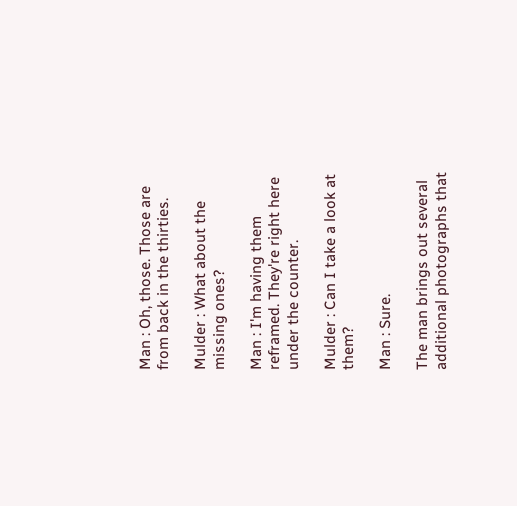Man : Oh, those. Those are from back in the thirties.

Mulder : What about the missing ones?

Man : I'm having them reframed. They're right here under the counter.

Mulder : Can I take a look at them?

Man : Sure.

The man brings out several additional photographs that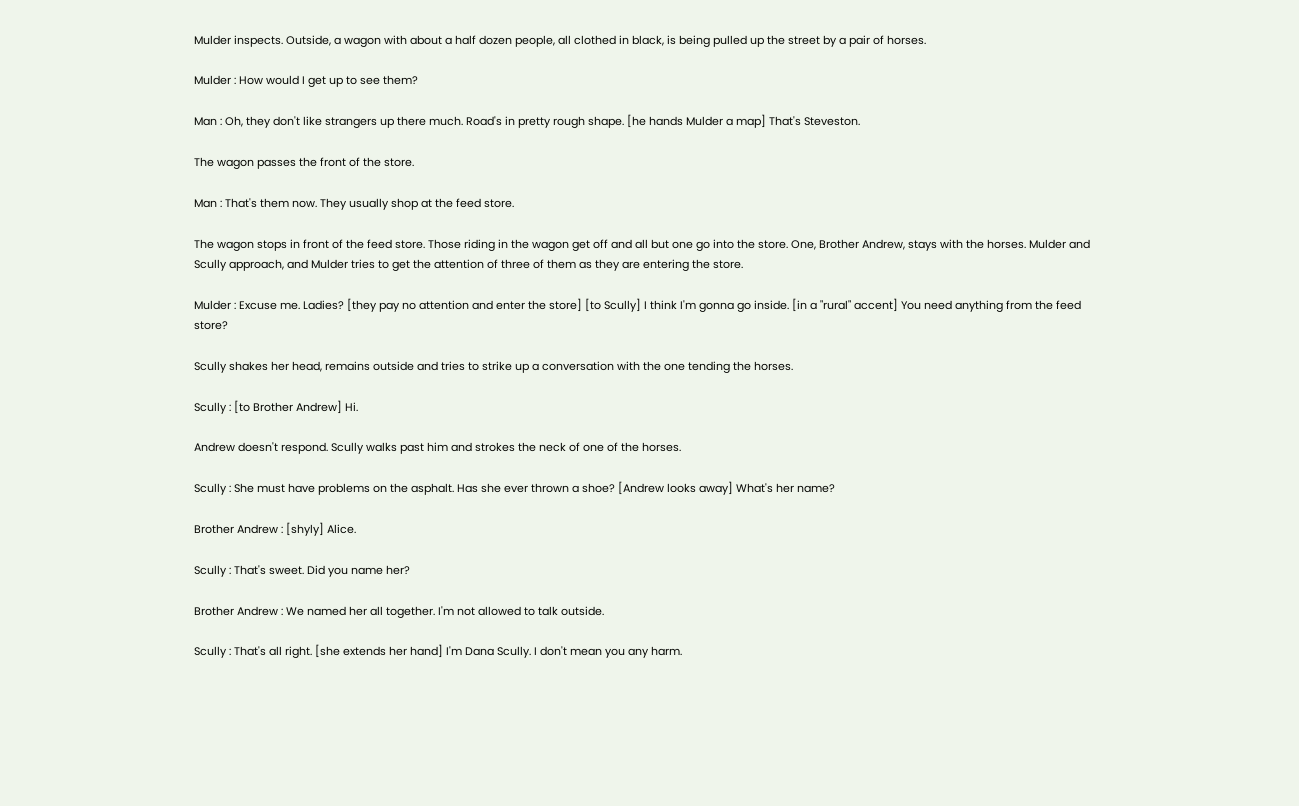Mulder inspects. Outside, a wagon with about a half dozen people, all clothed in black, is being pulled up the street by a pair of horses.

Mulder : How would I get up to see them?

Man : Oh, they don't like strangers up there much. Road's in pretty rough shape. [he hands Mulder a map] That's Steveston.

The wagon passes the front of the store.

Man : That's them now. They usually shop at the feed store.

The wagon stops in front of the feed store. Those riding in the wagon get off and all but one go into the store. One, Brother Andrew, stays with the horses. Mulder and Scully approach, and Mulder tries to get the attention of three of them as they are entering the store.

Mulder : Excuse me. Ladies? [they pay no attention and enter the store] [to Scully] I think I'm gonna go inside. [in a "rural" accent] You need anything from the feed store?

Scully shakes her head, remains outside and tries to strike up a conversation with the one tending the horses.

Scully : [to Brother Andrew] Hi.

Andrew doesn't respond. Scully walks past him and strokes the neck of one of the horses.

Scully : She must have problems on the asphalt. Has she ever thrown a shoe? [Andrew looks away] What's her name?

Brother Andrew : [shyly] Alice.

Scully : That's sweet. Did you name her?

Brother Andrew : We named her all together. I'm not allowed to talk outside.

Scully : That's all right. [she extends her hand] I'm Dana Scully. I don't mean you any harm.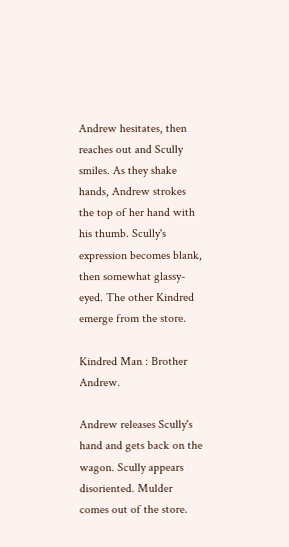Andrew hesitates, then reaches out and Scully smiles. As they shake hands, Andrew strokes the top of her hand with his thumb. Scully's expression becomes blank, then somewhat glassy-eyed. The other Kindred emerge from the store.

Kindred Man : Brother Andrew.

Andrew releases Scully's hand and gets back on the wagon. Scully appears disoriented. Mulder comes out of the store.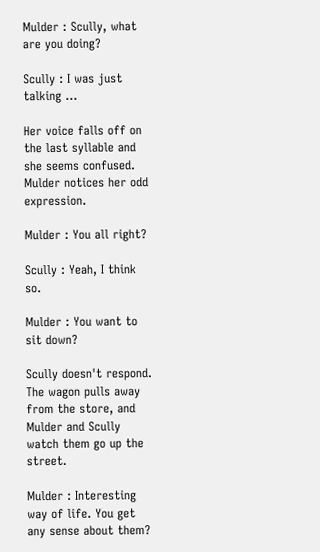Mulder : Scully, what are you doing?

Scully : I was just talking ...

Her voice falls off on the last syllable and she seems confused. Mulder notices her odd expression.

Mulder : You all right?

Scully : Yeah, I think so.

Mulder : You want to sit down?

Scully doesn't respond. The wagon pulls away from the store, and Mulder and Scully watch them go up the street.

Mulder : Interesting way of life. You get any sense about them?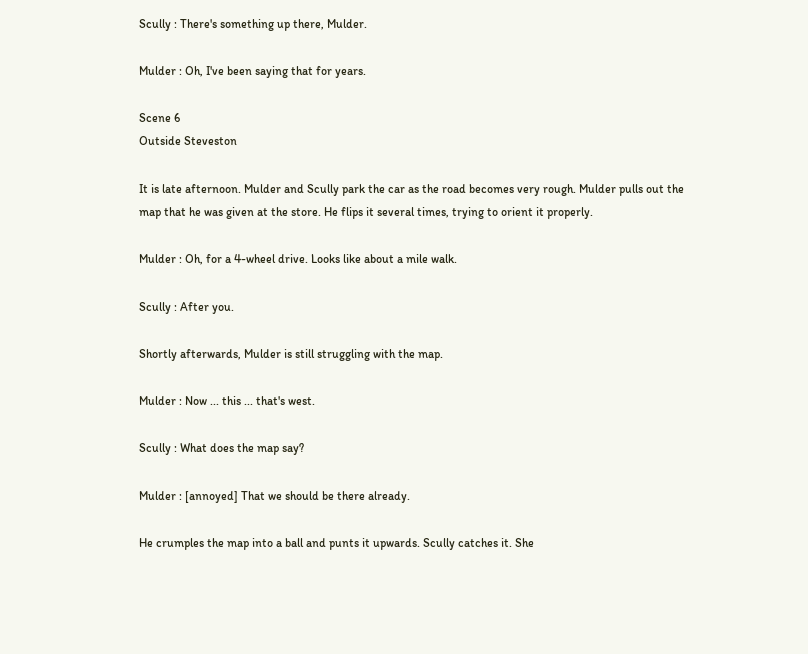Scully : There's something up there, Mulder.

Mulder : Oh, I've been saying that for years.

Scene 6
Outside Steveston

It is late afternoon. Mulder and Scully park the car as the road becomes very rough. Mulder pulls out the map that he was given at the store. He flips it several times, trying to orient it properly.

Mulder : Oh, for a 4-wheel drive. Looks like about a mile walk.

Scully : After you.

Shortly afterwards, Mulder is still struggling with the map.

Mulder : Now ... this ... that's west.

Scully : What does the map say?

Mulder : [annoyed] That we should be there already.

He crumples the map into a ball and punts it upwards. Scully catches it. She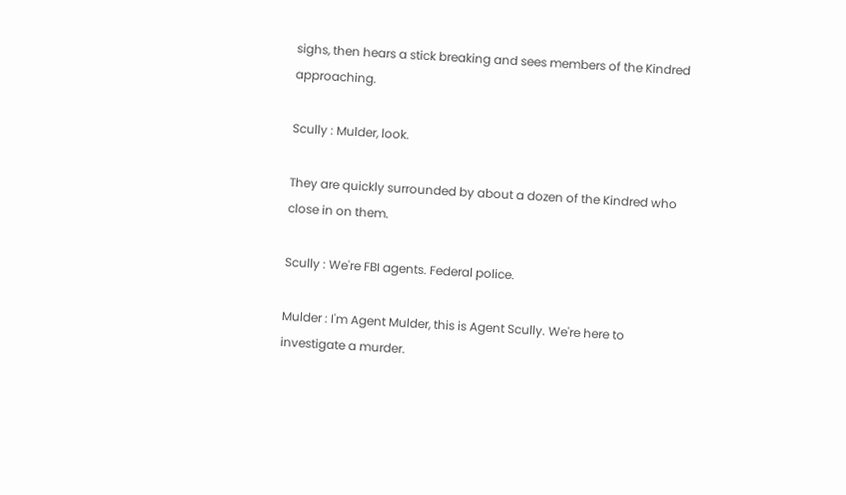sighs, then hears a stick breaking and sees members of the Kindred approaching.

Scully : Mulder, look.

They are quickly surrounded by about a dozen of the Kindred who close in on them.

Scully : We're FBI agents. Federal police.

Mulder : I'm Agent Mulder, this is Agent Scully. We're here to investigate a murder.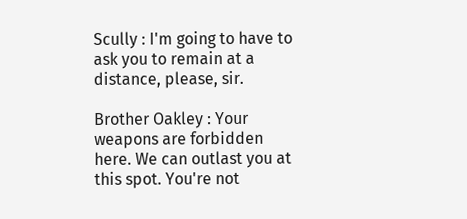Scully : I'm going to have to ask you to remain at a distance, please, sir.

Brother Oakley : Your weapons are forbidden here. We can outlast you at this spot. You're not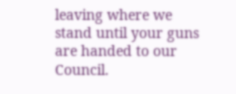leaving where we stand until your guns are handed to our Council.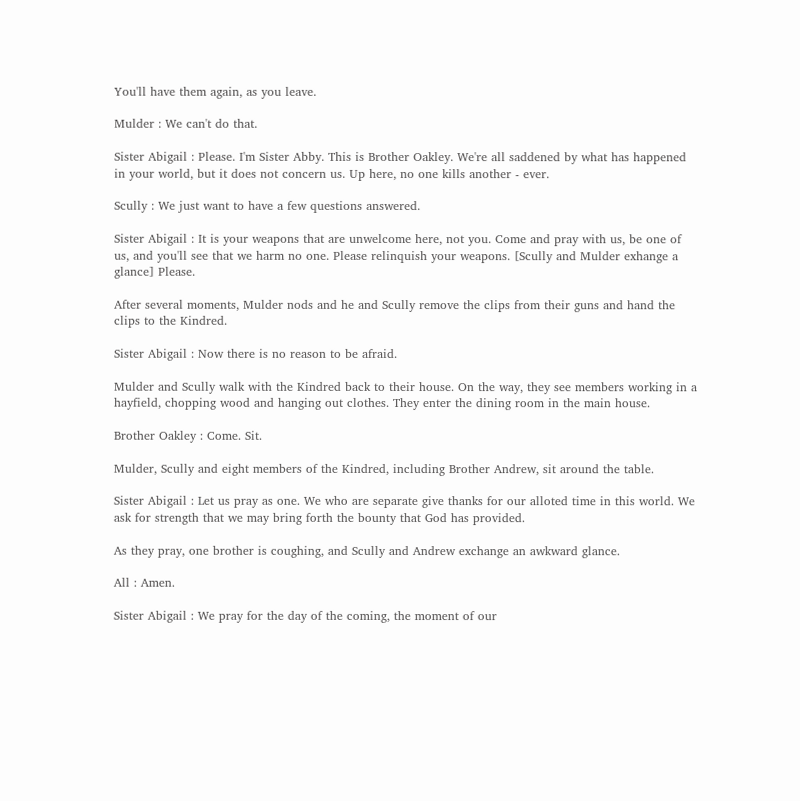You'll have them again, as you leave.

Mulder : We can't do that.

Sister Abigail : Please. I'm Sister Abby. This is Brother Oakley. We're all saddened by what has happened in your world, but it does not concern us. Up here, no one kills another - ever.

Scully : We just want to have a few questions answered.

Sister Abigail : It is your weapons that are unwelcome here, not you. Come and pray with us, be one of us, and you'll see that we harm no one. Please relinquish your weapons. [Scully and Mulder exhange a glance] Please.

After several moments, Mulder nods and he and Scully remove the clips from their guns and hand the clips to the Kindred.

Sister Abigail : Now there is no reason to be afraid.

Mulder and Scully walk with the Kindred back to their house. On the way, they see members working in a hayfield, chopping wood and hanging out clothes. They enter the dining room in the main house.

Brother Oakley : Come. Sit.

Mulder, Scully and eight members of the Kindred, including Brother Andrew, sit around the table.

Sister Abigail : Let us pray as one. We who are separate give thanks for our alloted time in this world. We ask for strength that we may bring forth the bounty that God has provided.

As they pray, one brother is coughing, and Scully and Andrew exchange an awkward glance.

All : Amen.

Sister Abigail : We pray for the day of the coming, the moment of our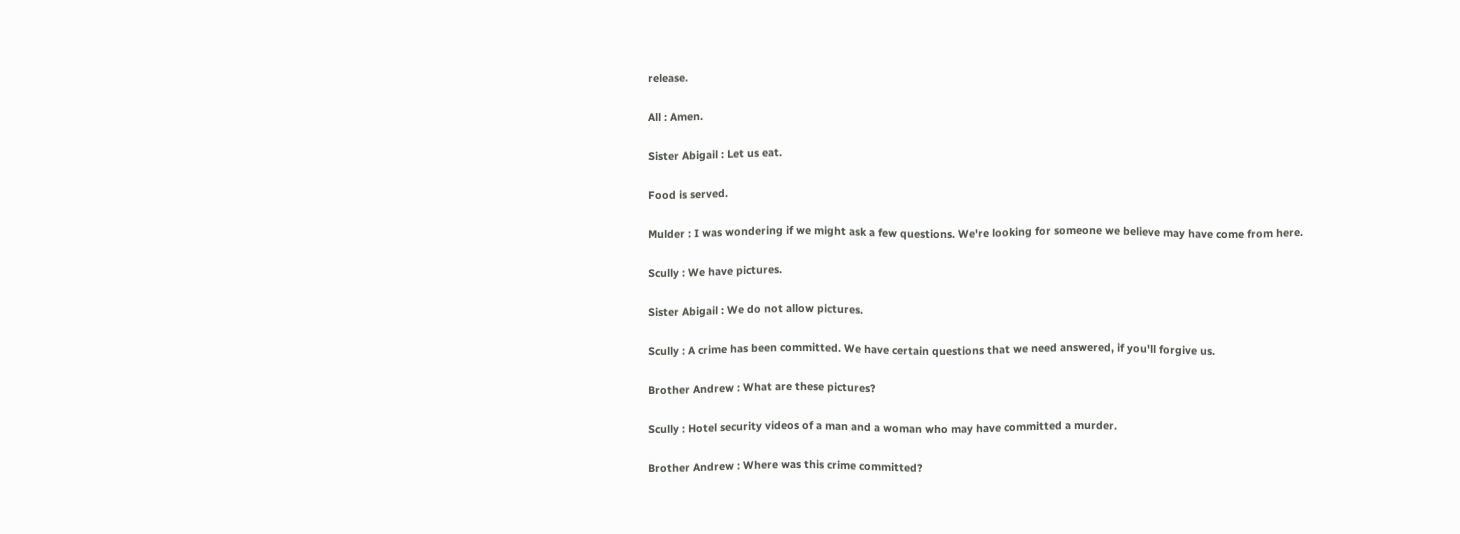release.

All : Amen.

Sister Abigail : Let us eat.

Food is served.

Mulder : I was wondering if we might ask a few questions. We're looking for someone we believe may have come from here.

Scully : We have pictures.

Sister Abigail : We do not allow pictures.

Scully : A crime has been committed. We have certain questions that we need answered, if you'll forgive us.

Brother Andrew : What are these pictures?

Scully : Hotel security videos of a man and a woman who may have committed a murder.

Brother Andrew : Where was this crime committed?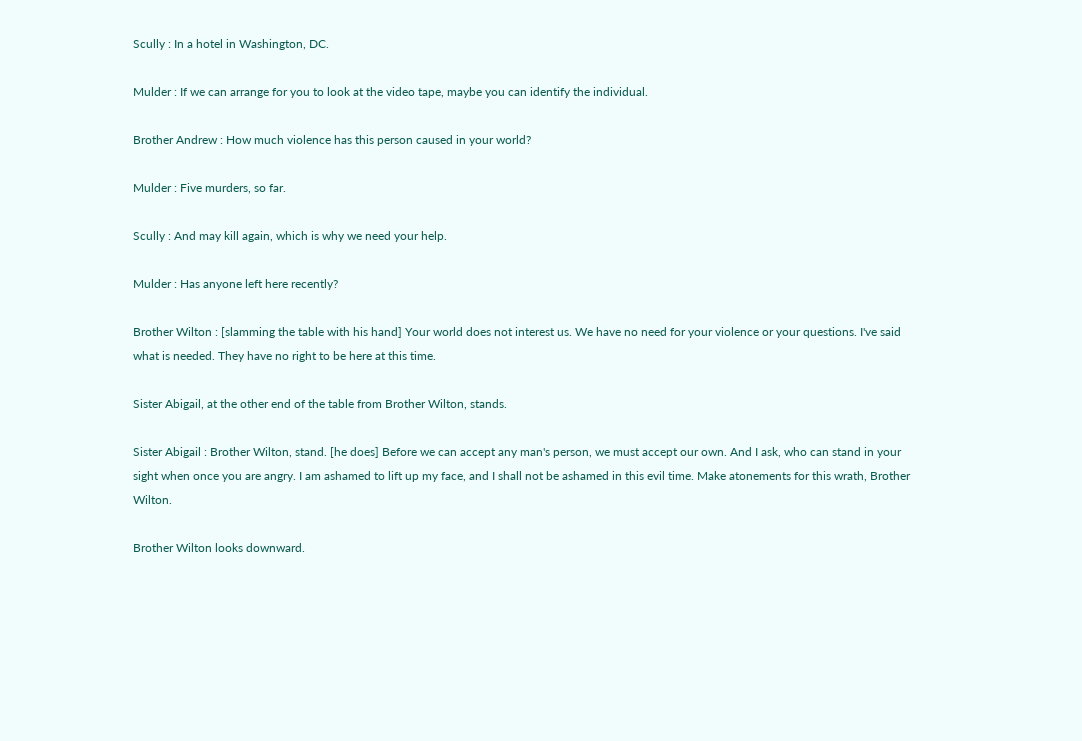Scully : In a hotel in Washington, DC.

Mulder : If we can arrange for you to look at the video tape, maybe you can identify the individual.

Brother Andrew : How much violence has this person caused in your world?

Mulder : Five murders, so far.

Scully : And may kill again, which is why we need your help.

Mulder : Has anyone left here recently?

Brother Wilton : [slamming the table with his hand] Your world does not interest us. We have no need for your violence or your questions. I've said what is needed. They have no right to be here at this time.

Sister Abigail, at the other end of the table from Brother Wilton, stands.

Sister Abigail : Brother Wilton, stand. [he does] Before we can accept any man's person, we must accept our own. And I ask, who can stand in your sight when once you are angry. I am ashamed to lift up my face, and I shall not be ashamed in this evil time. Make atonements for this wrath, Brother Wilton.

Brother Wilton looks downward.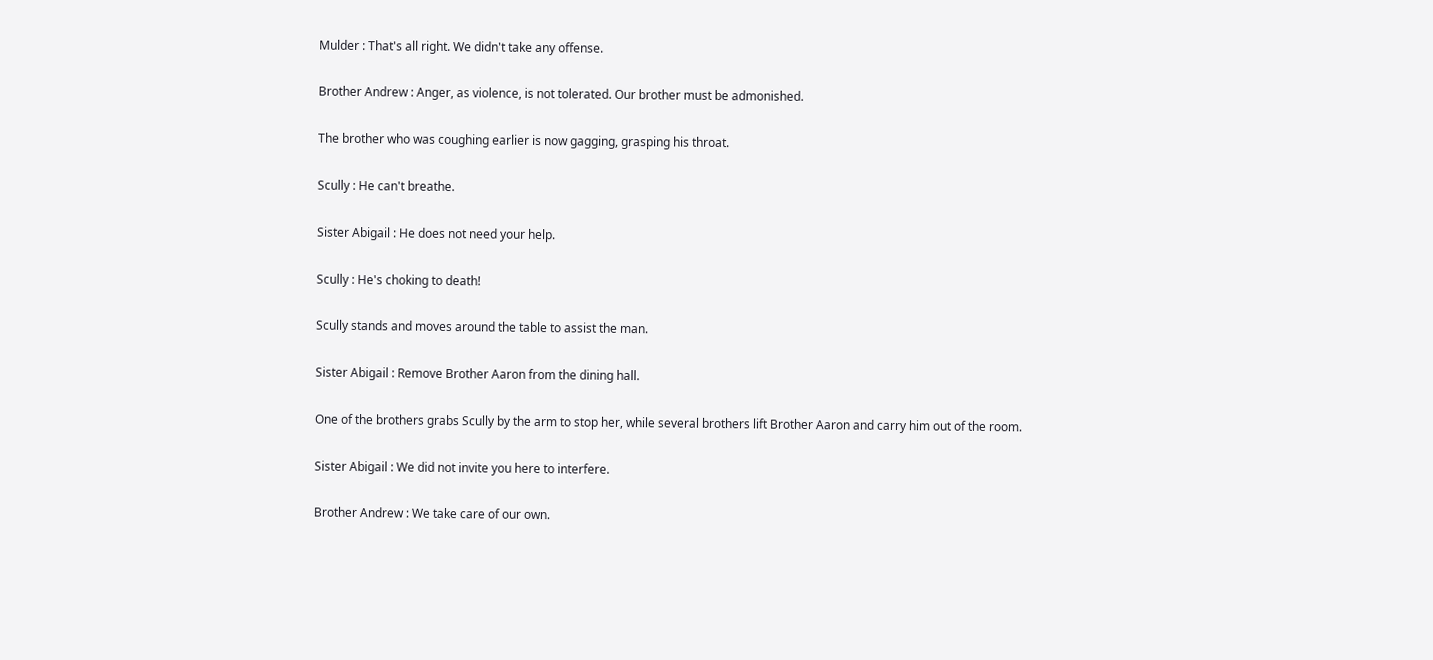Mulder : That's all right. We didn't take any offense.

Brother Andrew : Anger, as violence, is not tolerated. Our brother must be admonished.

The brother who was coughing earlier is now gagging, grasping his throat.

Scully : He can't breathe.

Sister Abigail : He does not need your help.

Scully : He's choking to death!

Scully stands and moves around the table to assist the man.

Sister Abigail : Remove Brother Aaron from the dining hall.

One of the brothers grabs Scully by the arm to stop her, while several brothers lift Brother Aaron and carry him out of the room.

Sister Abigail : We did not invite you here to interfere.

Brother Andrew : We take care of our own.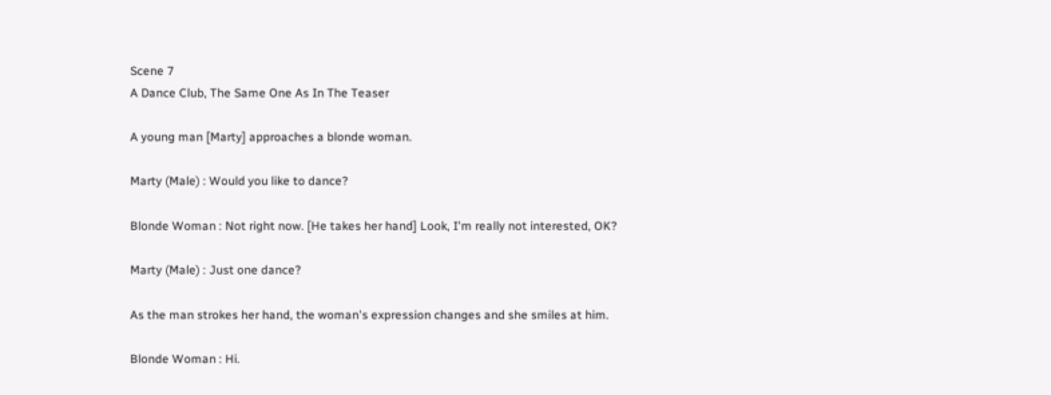Scene 7
A Dance Club, The Same One As In The Teaser

A young man [Marty] approaches a blonde woman.

Marty (Male) : Would you like to dance?

Blonde Woman : Not right now. [He takes her hand] Look, I'm really not interested, OK?

Marty (Male) : Just one dance?

As the man strokes her hand, the woman's expression changes and she smiles at him.

Blonde Woman : Hi.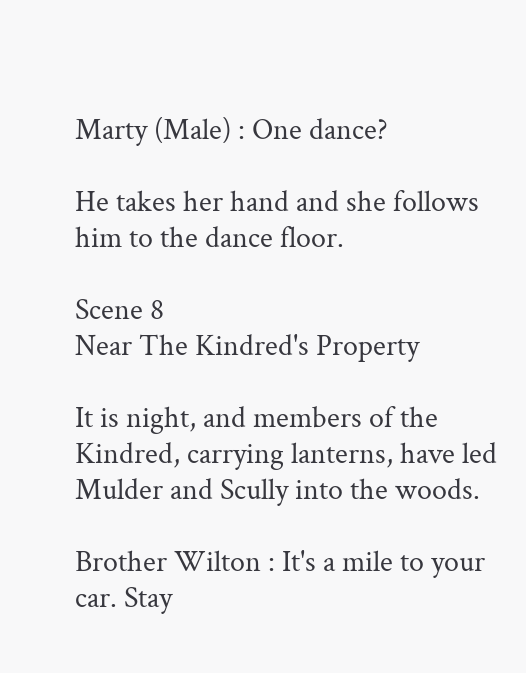Marty (Male) : One dance?

He takes her hand and she follows him to the dance floor.

Scene 8
Near The Kindred's Property

It is night, and members of the Kindred, carrying lanterns, have led Mulder and Scully into the woods.

Brother Wilton : It's a mile to your car. Stay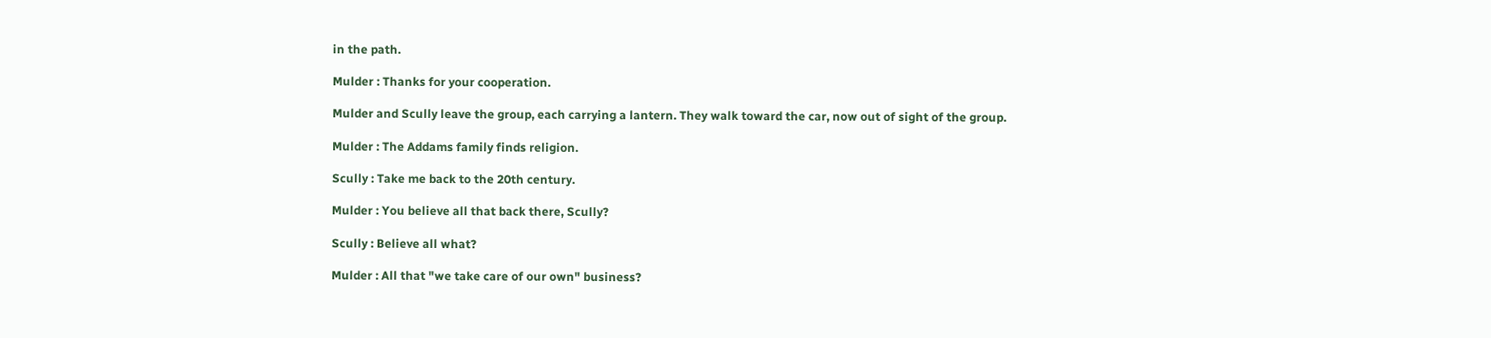in the path.

Mulder : Thanks for your cooperation.

Mulder and Scully leave the group, each carrying a lantern. They walk toward the car, now out of sight of the group.

Mulder : The Addams family finds religion.

Scully : Take me back to the 20th century.

Mulder : You believe all that back there, Scully?

Scully : Believe all what?

Mulder : All that "we take care of our own" business?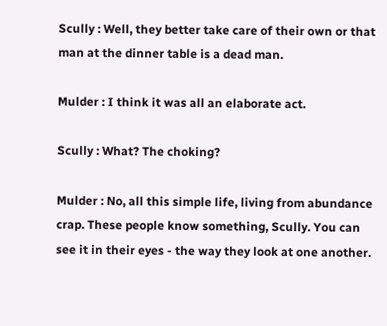Scully : Well, they better take care of their own or that man at the dinner table is a dead man.

Mulder : I think it was all an elaborate act.

Scully : What? The choking?

Mulder : No, all this simple life, living from abundance crap. These people know something, Scully. You can see it in their eyes - the way they look at one another.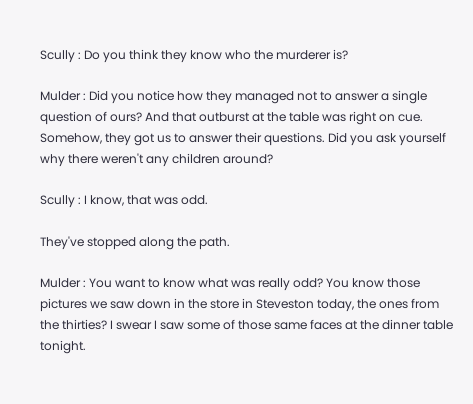Scully : Do you think they know who the murderer is?

Mulder : Did you notice how they managed not to answer a single question of ours? And that outburst at the table was right on cue. Somehow, they got us to answer their questions. Did you ask yourself why there weren't any children around?

Scully : I know, that was odd.

They've stopped along the path.

Mulder : You want to know what was really odd? You know those pictures we saw down in the store in Steveston today, the ones from the thirties? I swear I saw some of those same faces at the dinner table tonight.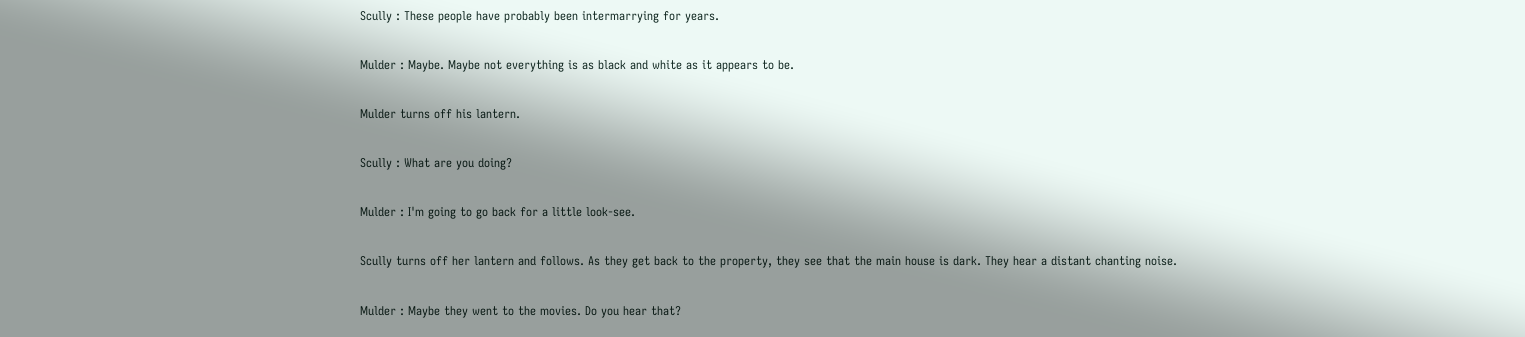Scully : These people have probably been intermarrying for years.

Mulder : Maybe. Maybe not everything is as black and white as it appears to be.

Mulder turns off his lantern.

Scully : What are you doing?

Mulder : I'm going to go back for a little look-see.

Scully turns off her lantern and follows. As they get back to the property, they see that the main house is dark. They hear a distant chanting noise.

Mulder : Maybe they went to the movies. Do you hear that?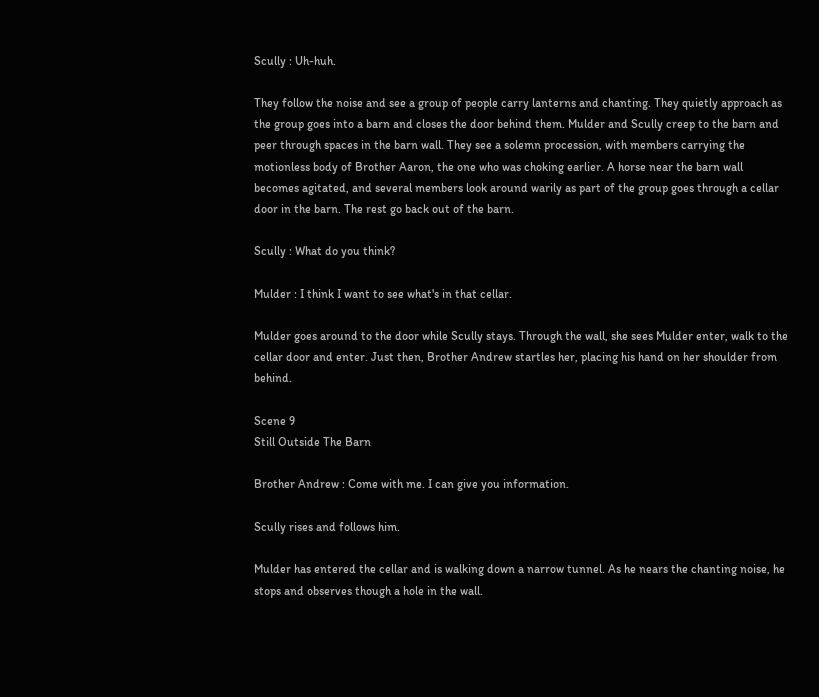Scully : Uh-huh.

They follow the noise and see a group of people carry lanterns and chanting. They quietly approach as the group goes into a barn and closes the door behind them. Mulder and Scully creep to the barn and peer through spaces in the barn wall. They see a solemn procession, with members carrying the motionless body of Brother Aaron, the one who was choking earlier. A horse near the barn wall becomes agitated, and several members look around warily as part of the group goes through a cellar door in the barn. The rest go back out of the barn.

Scully : What do you think?

Mulder : I think I want to see what's in that cellar.

Mulder goes around to the door while Scully stays. Through the wall, she sees Mulder enter, walk to the cellar door and enter. Just then, Brother Andrew startles her, placing his hand on her shoulder from behind.

Scene 9
Still Outside The Barn

Brother Andrew : Come with me. I can give you information.

Scully rises and follows him.

Mulder has entered the cellar and is walking down a narrow tunnel. As he nears the chanting noise, he stops and observes though a hole in the wall.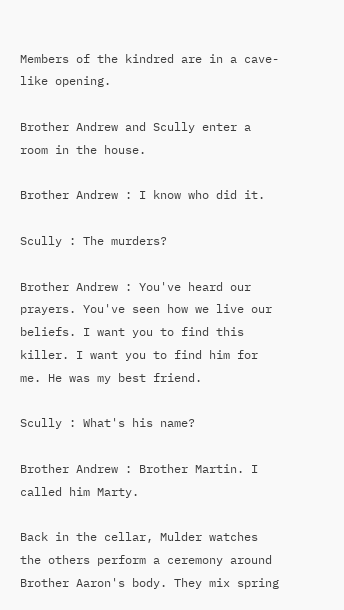Members of the kindred are in a cave-like opening.

Brother Andrew and Scully enter a room in the house.

Brother Andrew : I know who did it.

Scully : The murders?

Brother Andrew : You've heard our prayers. You've seen how we live our beliefs. I want you to find this killer. I want you to find him for me. He was my best friend.

Scully : What's his name?

Brother Andrew : Brother Martin. I called him Marty.

Back in the cellar, Mulder watches the others perform a ceremony around Brother Aaron's body. They mix spring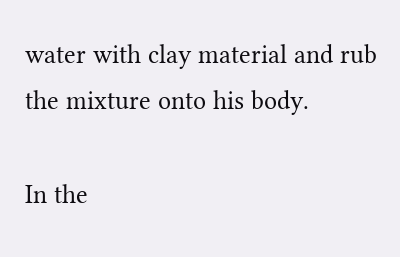water with clay material and rub the mixture onto his body.

In the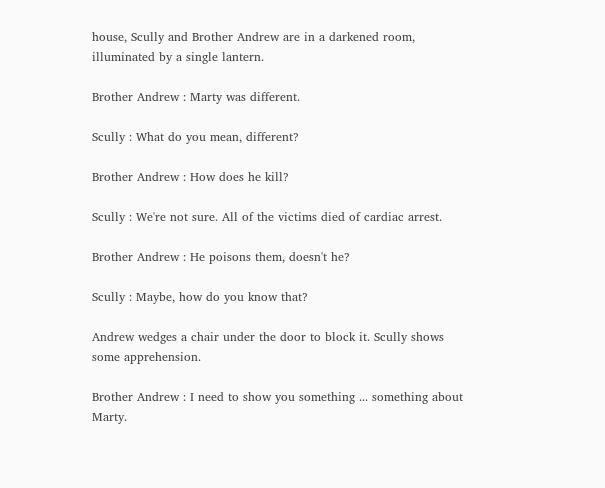house, Scully and Brother Andrew are in a darkened room, illuminated by a single lantern.

Brother Andrew : Marty was different.

Scully : What do you mean, different?

Brother Andrew : How does he kill?

Scully : We're not sure. All of the victims died of cardiac arrest.

Brother Andrew : He poisons them, doesn't he?

Scully : Maybe, how do you know that?

Andrew wedges a chair under the door to block it. Scully shows some apprehension.

Brother Andrew : I need to show you something ... something about Marty.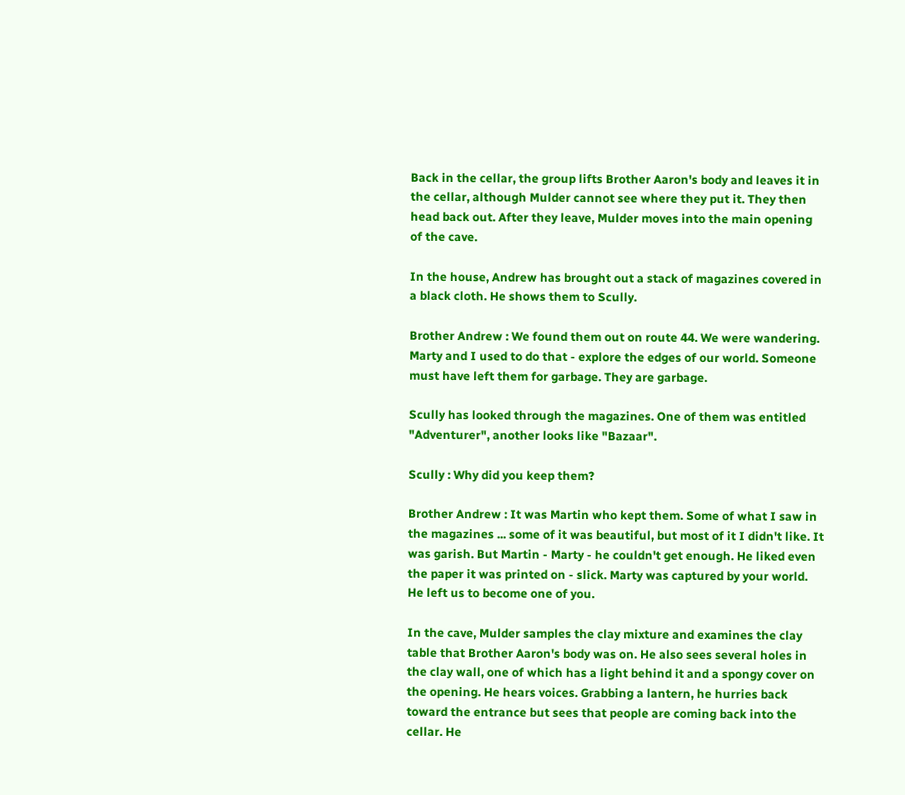Back in the cellar, the group lifts Brother Aaron's body and leaves it in the cellar, although Mulder cannot see where they put it. They then head back out. After they leave, Mulder moves into the main opening of the cave.

In the house, Andrew has brought out a stack of magazines covered in a black cloth. He shows them to Scully.

Brother Andrew : We found them out on route 44. We were wandering. Marty and I used to do that - explore the edges of our world. Someone must have left them for garbage. They are garbage.

Scully has looked through the magazines. One of them was entitled "Adventurer", another looks like "Bazaar".

Scully : Why did you keep them?

Brother Andrew : It was Martin who kept them. Some of what I saw in the magazines ... some of it was beautiful, but most of it I didn't like. It was garish. But Martin - Marty - he couldn't get enough. He liked even the paper it was printed on - slick. Marty was captured by your world. He left us to become one of you.

In the cave, Mulder samples the clay mixture and examines the clay table that Brother Aaron's body was on. He also sees several holes in the clay wall, one of which has a light behind it and a spongy cover on the opening. He hears voices. Grabbing a lantern, he hurries back toward the entrance but sees that people are coming back into the cellar. He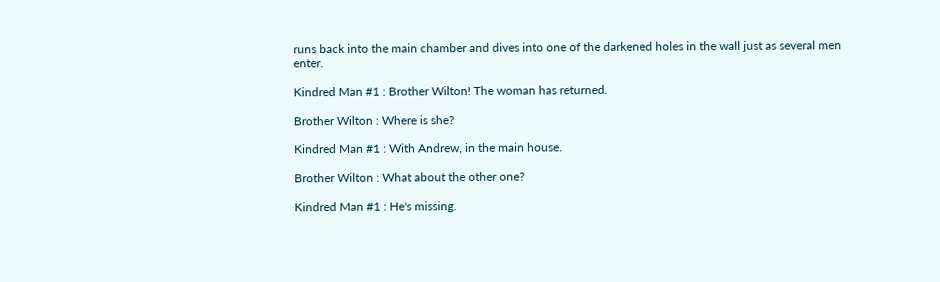runs back into the main chamber and dives into one of the darkened holes in the wall just as several men enter.

Kindred Man #1 : Brother Wilton! The woman has returned.

Brother Wilton : Where is she?

Kindred Man #1 : With Andrew, in the main house.

Brother Wilton : What about the other one?

Kindred Man #1 : He's missing.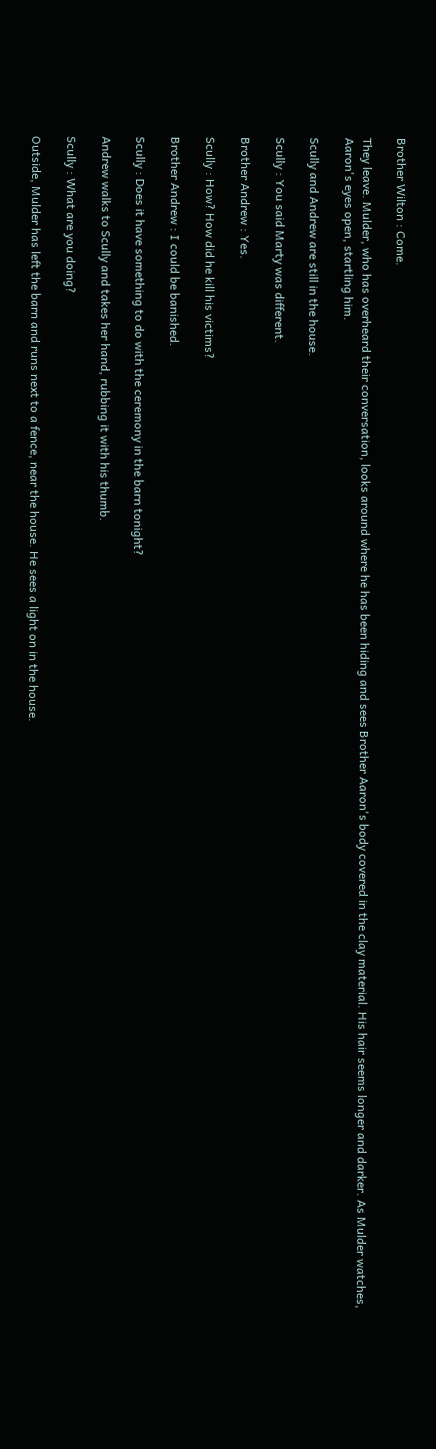Brother Wilton : Come.

They leave. Mulder, who has overheard their conversation, looks around where he has been hiding and sees Brother Aaron's body covered in the clay material. His hair seems longer and darker. As Mulder watches, Aaron's eyes open, startling him.

Scully and Andrew are still in the house.

Scully : You said Marty was different.

Brother Andrew : Yes.

Scully : How? How did he kill his victims?

Brother Andrew : I could be banished.

Scully : Does it have something to do with the ceremony in the barn tonight?

Andrew walks to Scully and takes her hand, rubbing it with his thumb.

Scully : What are you doing?

Outside, Mulder has left the barn and runs next to a fence, near the house. He sees a light on in the house.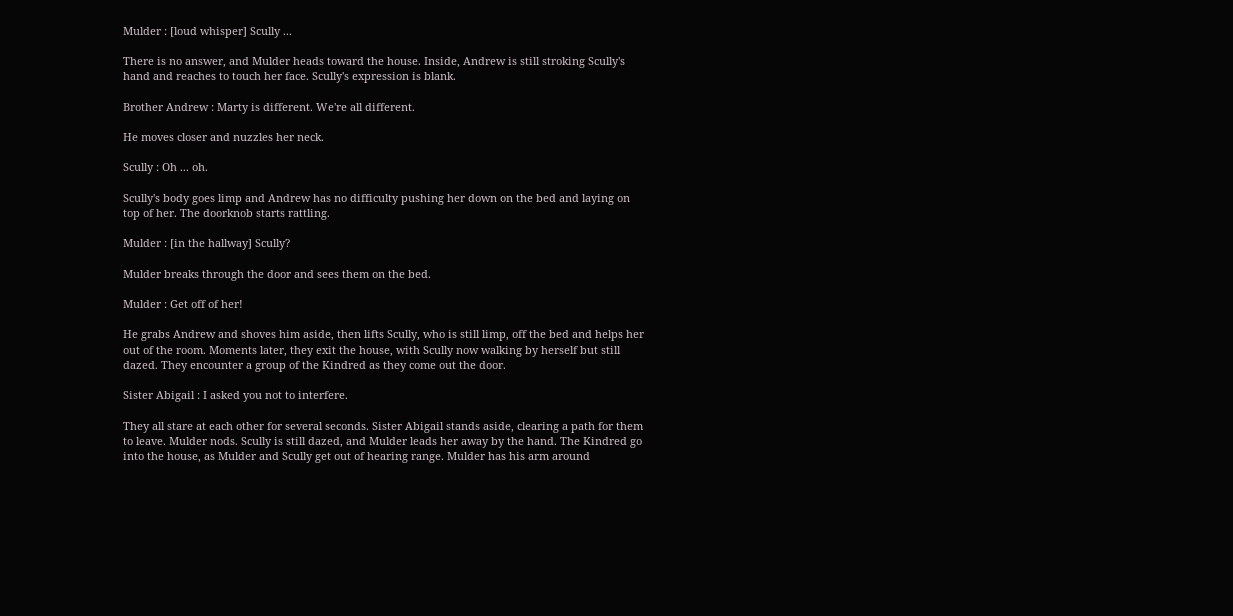Mulder : [loud whisper] Scully ...

There is no answer, and Mulder heads toward the house. Inside, Andrew is still stroking Scully's hand and reaches to touch her face. Scully's expression is blank.

Brother Andrew : Marty is different. We're all different.

He moves closer and nuzzles her neck.

Scully : Oh ... oh.

Scully's body goes limp and Andrew has no difficulty pushing her down on the bed and laying on top of her. The doorknob starts rattling.

Mulder : [in the hallway] Scully?

Mulder breaks through the door and sees them on the bed.

Mulder : Get off of her!

He grabs Andrew and shoves him aside, then lifts Scully, who is still limp, off the bed and helps her out of the room. Moments later, they exit the house, with Scully now walking by herself but still dazed. They encounter a group of the Kindred as they come out the door.

Sister Abigail : I asked you not to interfere.

They all stare at each other for several seconds. Sister Abigail stands aside, clearing a path for them to leave. Mulder nods. Scully is still dazed, and Mulder leads her away by the hand. The Kindred go into the house, as Mulder and Scully get out of hearing range. Mulder has his arm around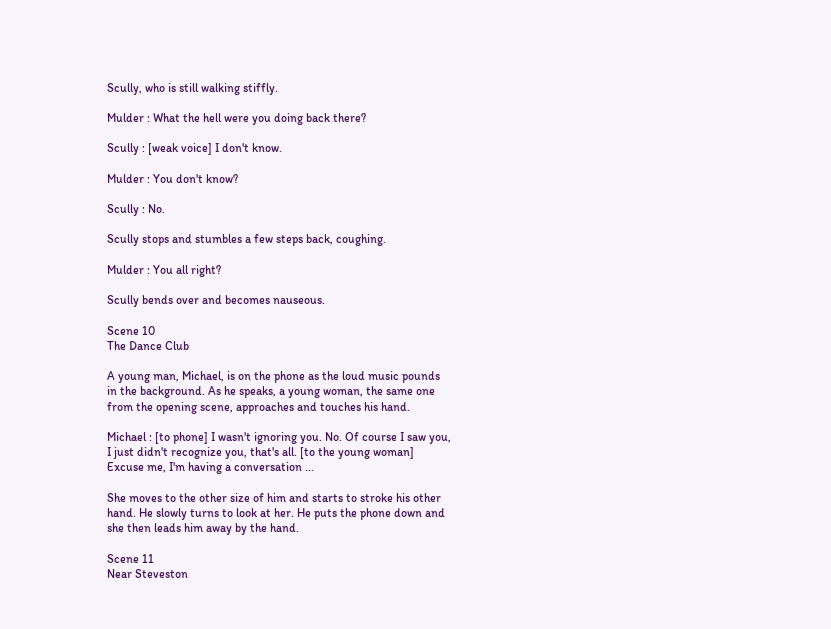Scully, who is still walking stiffly.

Mulder : What the hell were you doing back there?

Scully : [weak voice] I don't know.

Mulder : You don't know?

Scully : No.

Scully stops and stumbles a few steps back, coughing.

Mulder : You all right?

Scully bends over and becomes nauseous.

Scene 10
The Dance Club

A young man, Michael, is on the phone as the loud music pounds in the background. As he speaks, a young woman, the same one from the opening scene, approaches and touches his hand.

Michael : [to phone] I wasn't ignoring you. No. Of course I saw you, I just didn't recognize you, that's all. [to the young woman] Excuse me, I'm having a conversation ...

She moves to the other size of him and starts to stroke his other hand. He slowly turns to look at her. He puts the phone down and she then leads him away by the hand.

Scene 11
Near Steveston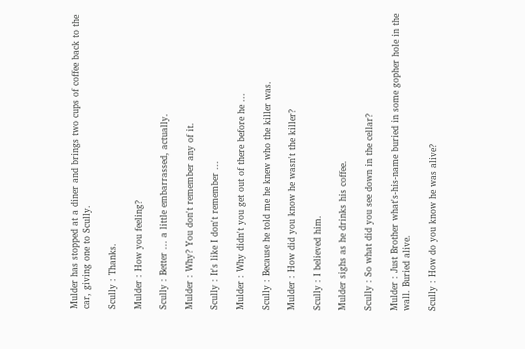Mulder has stopped at a diner and brings two cups of coffee back to the car, giving one to Scully.

Scully : Thanks.

Mulder : How you feeling?

Scully : Better ... a little embarrassed, actually.

Mulder : Why? You don't remember any of it.

Scully : It's like I don't remember ...

Mulder : Why didn't you get out of there before he ...

Scully : Because he told me he knew who the killer was.

Mulder : How did you know he wasn't the killer?

Scully : I believed him.

Mulder sighs as he drinks his coffee.

Scully : So what did you see down in the cellar?

Mulder : Just Brother what's-his-name buried in some gopher hole in the wall. Buried alive.

Scully : How do you know he was alive?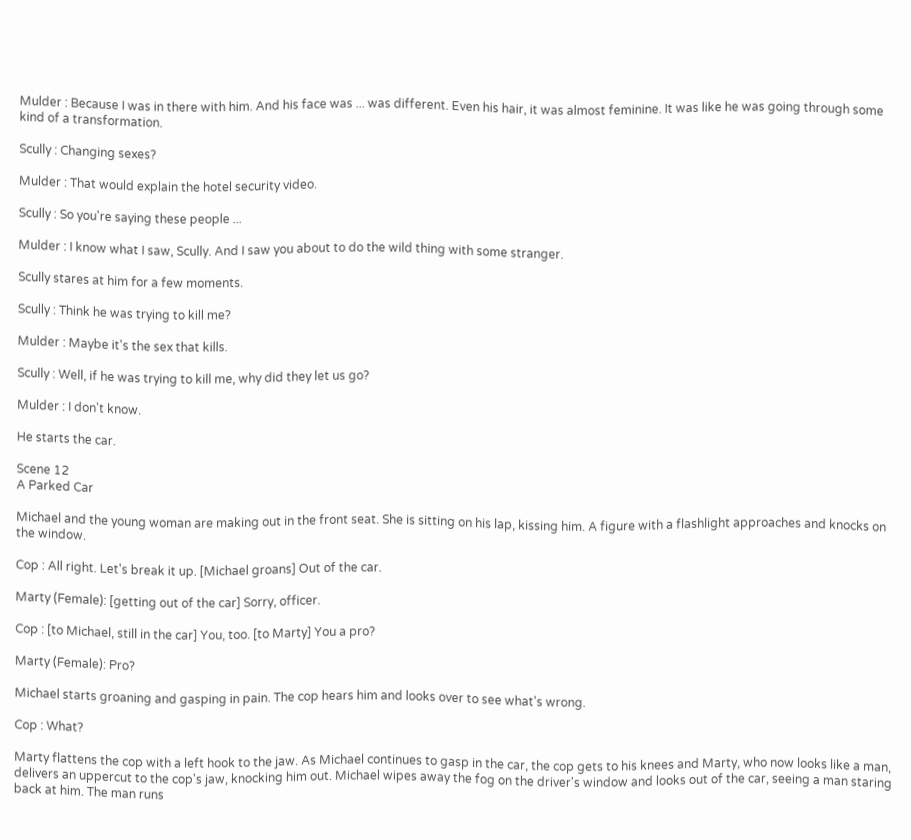Mulder : Because I was in there with him. And his face was ... was different. Even his hair, it was almost feminine. It was like he was going through some kind of a transformation.

Scully : Changing sexes?

Mulder : That would explain the hotel security video.

Scully : So you're saying these people ...

Mulder : I know what I saw, Scully. And I saw you about to do the wild thing with some stranger.

Scully stares at him for a few moments.

Scully : Think he was trying to kill me?

Mulder : Maybe it's the sex that kills.

Scully : Well, if he was trying to kill me, why did they let us go?

Mulder : I don't know.

He starts the car.

Scene 12
A Parked Car

Michael and the young woman are making out in the front seat. She is sitting on his lap, kissing him. A figure with a flashlight approaches and knocks on the window.

Cop : All right. Let's break it up. [Michael groans] Out of the car.

Marty (Female): [getting out of the car] Sorry, officer.

Cop : [to Michael, still in the car] You, too. [to Marty] You a pro?

Marty (Female): Pro?

Michael starts groaning and gasping in pain. The cop hears him and looks over to see what's wrong.

Cop : What?

Marty flattens the cop with a left hook to the jaw. As Michael continues to gasp in the car, the cop gets to his knees and Marty, who now looks like a man, delivers an uppercut to the cop's jaw, knocking him out. Michael wipes away the fog on the driver's window and looks out of the car, seeing a man staring back at him. The man runs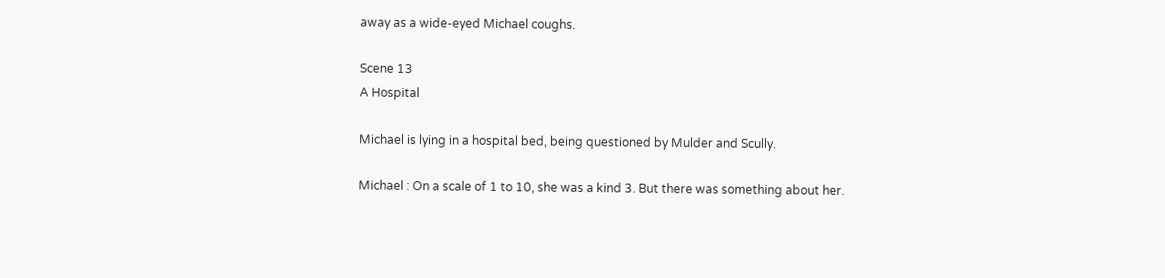away as a wide-eyed Michael coughs.

Scene 13
A Hospital

Michael is lying in a hospital bed, being questioned by Mulder and Scully.

Michael : On a scale of 1 to 10, she was a kind 3. But there was something about her.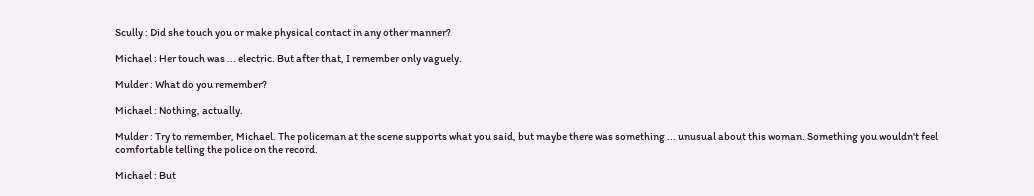Scully : Did she touch you or make physical contact in any other manner?

Michael : Her touch was ... electric. But after that, I remember only vaguely.

Mulder : What do you remember?

Michael : Nothing, actually.

Mulder : Try to remember, Michael. The policeman at the scene supports what you said, but maybe there was something ... unusual about this woman. Something you wouldn't feel comfortable telling the police on the record.

Michael : But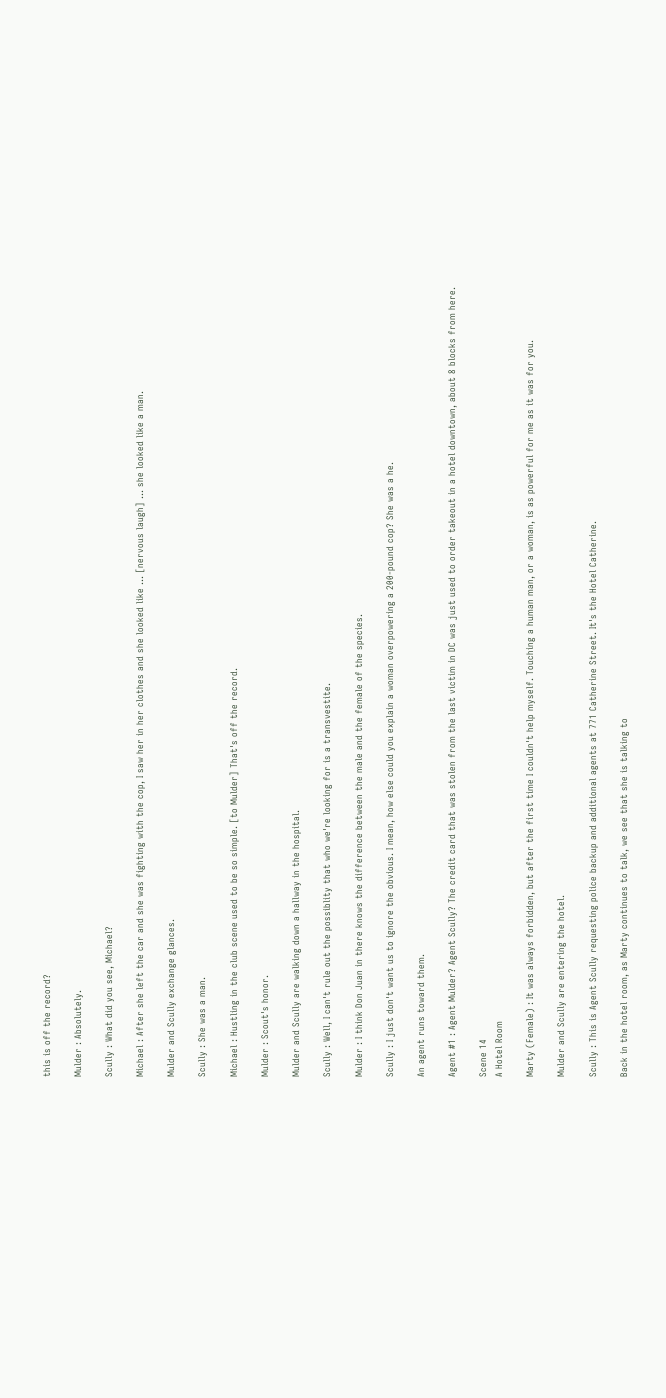this is off the record?

Mulder : Absolutely.

Scully : What did you see, Michael?

Michael : After she left the car and she was fighting with the cop, I saw her in her clothes and she looked like ... [nervous laugh] ... she looked like a man.

Mulder and Scully exchange glances.

Scully : She was a man.

Michael : Hustling in the club scene used to be so simple. [to Mulder] That's off the record.

Mulder : Scout's honor.

Mulder and Scully are walking down a hallway in the hospital.

Scully : Well, I can't rule out the possiblity that who we're looking for is a transvestite.

Mulder : I think Don Juan in there knows the difference between the male and the female of the species.

Scully : I just don't want us to ignore the obvious. I mean, how else could you explain a woman overpowering a 200-pound cop? She was a he.

An agent runs toward them.

Agent #1 : Agent Mulder? Agent Scully? The credit card that was stolen from the last victim in DC was just used to order takeout in a hotel downtown, about 8 blocks from here.

Scene 14
A Hotel Room

Marty (Female) : It was always forbidden, but after the first time I couldn't help myself. Touching a human man, or a woman, is as powerful for me as it was for you.

Mulder and Scully are entering the hotel.

Scully : This is Agent Scully requesting police backup and additional agents at 771 Catherine Street. It's the Hotel Catherine.

Back in the hotel room, as Marty continues to talk, we see that she is talking to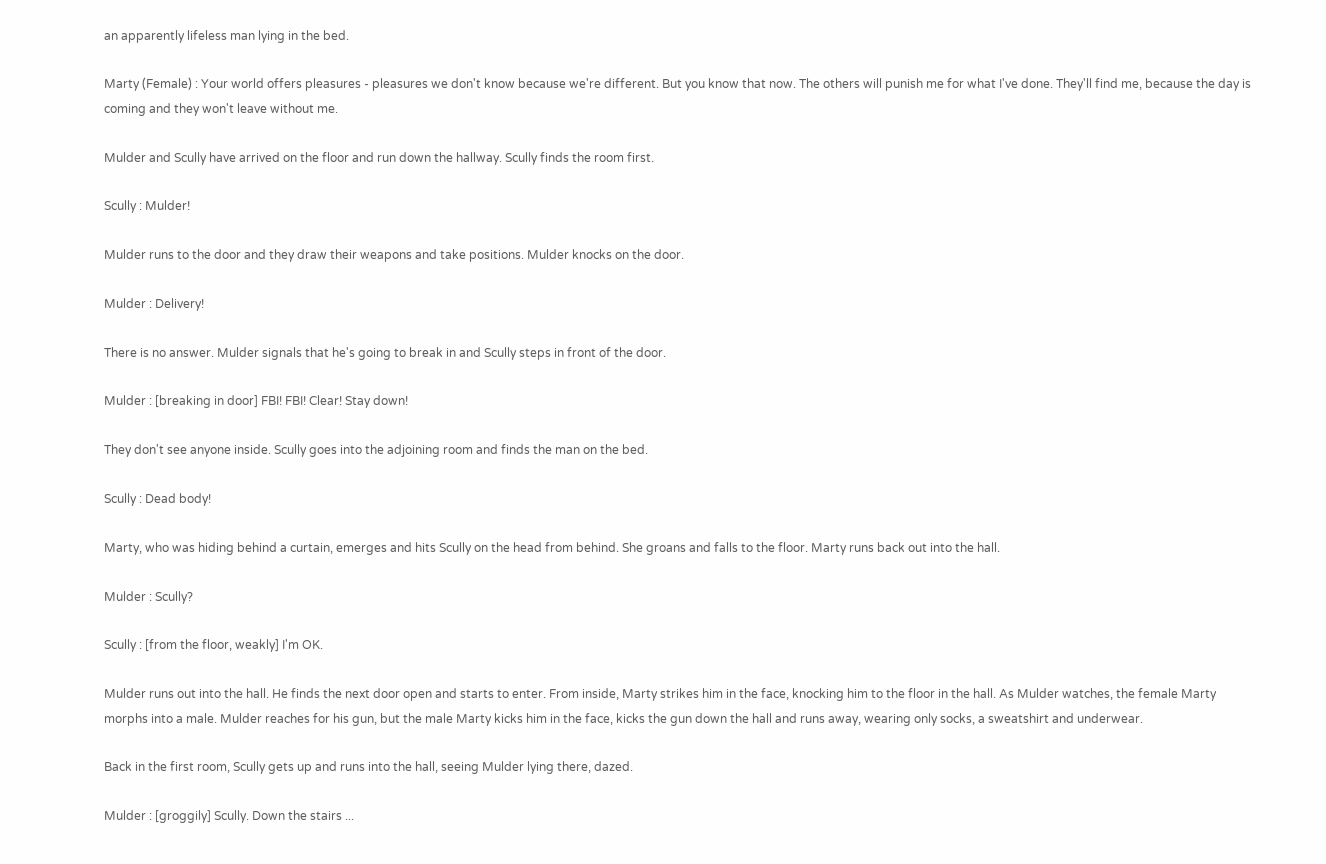an apparently lifeless man lying in the bed.

Marty (Female) : Your world offers pleasures - pleasures we don't know because we're different. But you know that now. The others will punish me for what I've done. They'll find me, because the day is coming and they won't leave without me.

Mulder and Scully have arrived on the floor and run down the hallway. Scully finds the room first.

Scully : Mulder!

Mulder runs to the door and they draw their weapons and take positions. Mulder knocks on the door.

Mulder : Delivery!

There is no answer. Mulder signals that he's going to break in and Scully steps in front of the door.

Mulder : [breaking in door] FBI! FBI! Clear! Stay down!

They don't see anyone inside. Scully goes into the adjoining room and finds the man on the bed.

Scully : Dead body!

Marty, who was hiding behind a curtain, emerges and hits Scully on the head from behind. She groans and falls to the floor. Marty runs back out into the hall.

Mulder : Scully?

Scully : [from the floor, weakly] I'm OK.

Mulder runs out into the hall. He finds the next door open and starts to enter. From inside, Marty strikes him in the face, knocking him to the floor in the hall. As Mulder watches, the female Marty morphs into a male. Mulder reaches for his gun, but the male Marty kicks him in the face, kicks the gun down the hall and runs away, wearing only socks, a sweatshirt and underwear.

Back in the first room, Scully gets up and runs into the hall, seeing Mulder lying there, dazed.

Mulder : [groggily] Scully. Down the stairs ...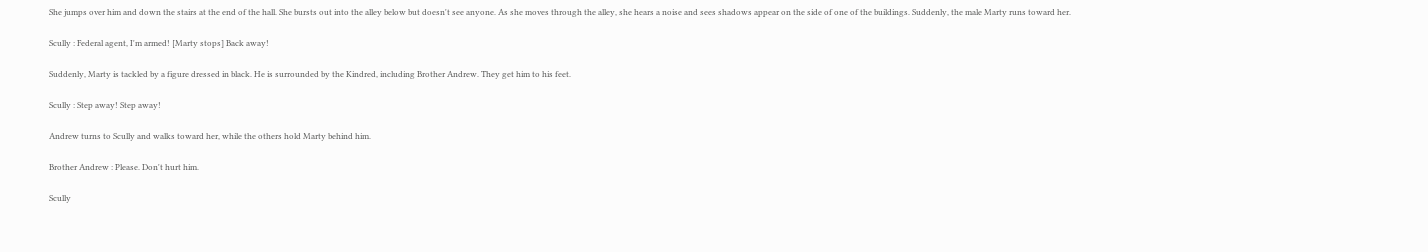She jumps over him and down the stairs at the end of the hall. She bursts out into the alley below but doesn't see anyone. As she moves through the alley, she hears a noise and sees shadows appear on the side of one of the buildings. Suddenly, the male Marty runs toward her.

Scully : Federal agent, I'm armed! [Marty stops] Back away!

Suddenly, Marty is tackled by a figure dressed in black. He is surrounded by the Kindred, including Brother Andrew. They get him to his feet.

Scully : Step away! Step away!

Andrew turns to Scully and walks toward her, while the others hold Marty behind him.

Brother Andrew : Please. Don't hurt him.

Scully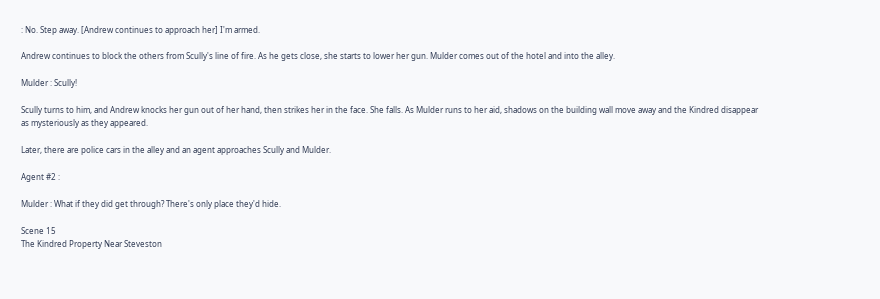: No. Step away. [Andrew continues to approach her] I'm armed.

Andrew continues to block the others from Scully's line of fire. As he gets close, she starts to lower her gun. Mulder comes out of the hotel and into the alley.

Mulder : Scully!

Scully turns to him, and Andrew knocks her gun out of her hand, then strikes her in the face. She falls. As Mulder runs to her aid, shadows on the building wall move away and the Kindred disappear as mysteriously as they appeared.

Later, there are police cars in the alley and an agent approaches Scully and Mulder.

Agent #2 :

Mulder : What if they did get through? There's only place they'd hide.

Scene 15
The Kindred Property Near Steveston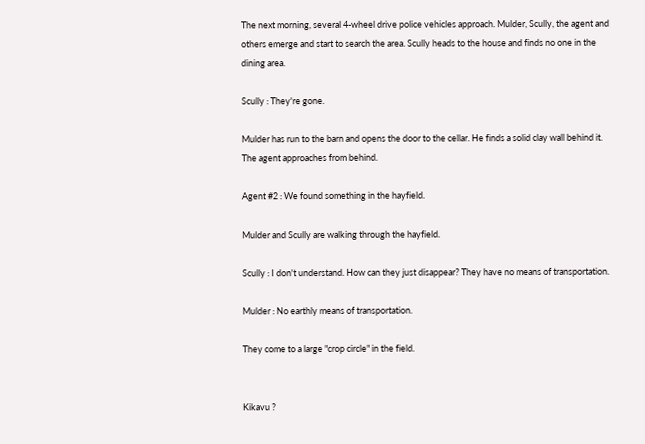The next morning, several 4-wheel drive police vehicles approach. Mulder, Scully, the agent and others emerge and start to search the area. Scully heads to the house and finds no one in the dining area.

Scully : They're gone.

Mulder has run to the barn and opens the door to the cellar. He finds a solid clay wall behind it. The agent approaches from behind.

Agent #2 : We found something in the hayfield.

Mulder and Scully are walking through the hayfield.

Scully : I don't understand. How can they just disappear? They have no means of transportation.

Mulder : No earthly means of transportation.

They come to a large "crop circle" in the field.


Kikavu ?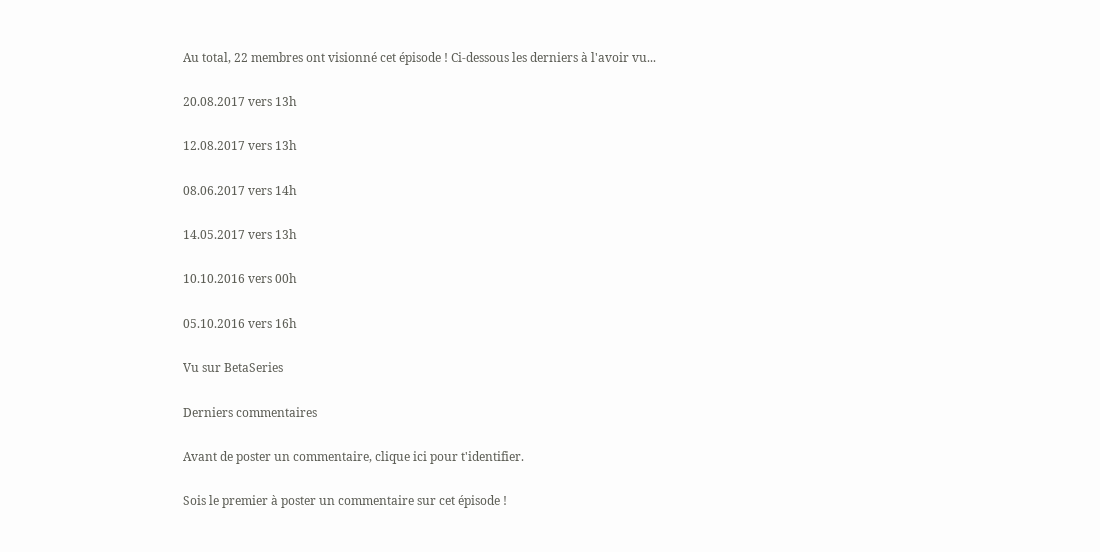Au total, 22 membres ont visionné cet épisode ! Ci-dessous les derniers à l'avoir vu...

20.08.2017 vers 13h

12.08.2017 vers 13h

08.06.2017 vers 14h

14.05.2017 vers 13h

10.10.2016 vers 00h

05.10.2016 vers 16h

Vu sur BetaSeries

Derniers commentaires

Avant de poster un commentaire, clique ici pour t'identifier.

Sois le premier à poster un commentaire sur cet épisode !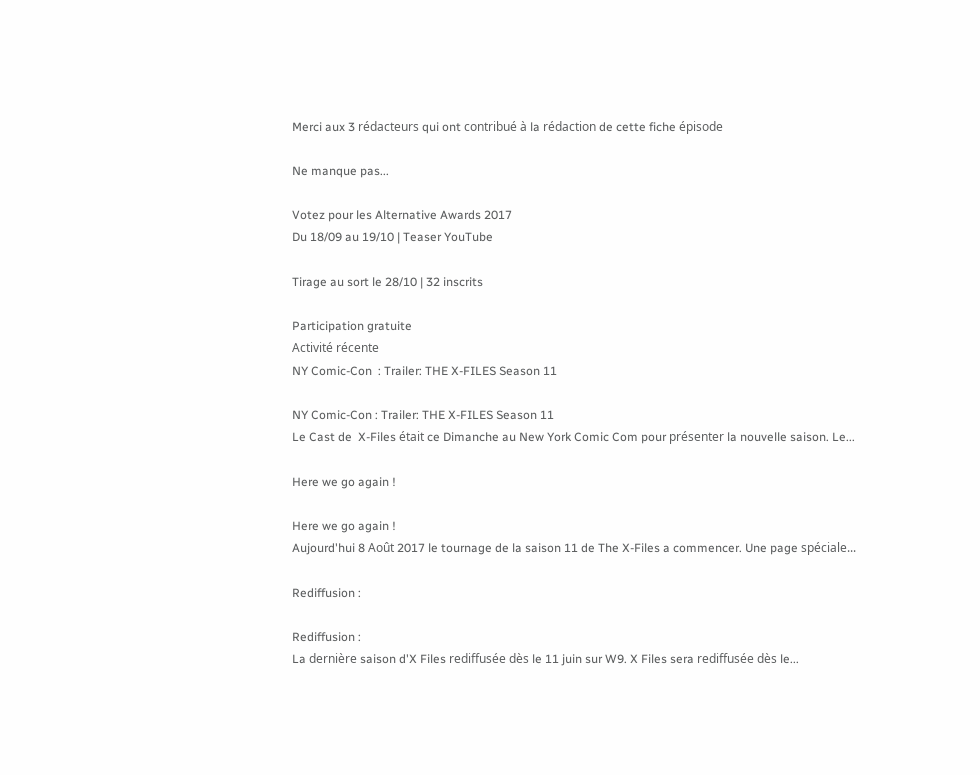Merci aux 3 rédacteurs qui ont contribué à la rédaction de cette fiche épisode

Ne manque pas...

Votez pour les Alternative Awards 2017
Du 18/09 au 19/10 | Teaser YouTube

Tirage au sort le 28/10 | 32 inscrits

Participation gratuite
Activité récente
NY Comic-Con  : Trailer: THE X-FILES Season 11

NY Comic-Con : Trailer: THE X-FILES Season 11
Le Cast de  X-Files était ce Dimanche au New York Comic Com pour présenter la nouvelle saison. Le...

Here we go again !

Here we go again !
Aujourd'hui 8 Août 2017 le tournage de la saison 11 de The X-Files a commencer. Une page spéciale...

Rediffusion :

Rediffusion :
La dernière saison d'X Files rediffusée dès le 11 juin sur W9. X Files sera rediffusée dès le...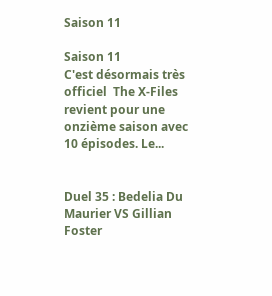Saison 11

Saison 11
C'est désormais très officiel  The X-Files revient pour une onzième saison avec 10 épisodes. Le...


Duel 35 : Bedelia Du Maurier VS Gillian Foster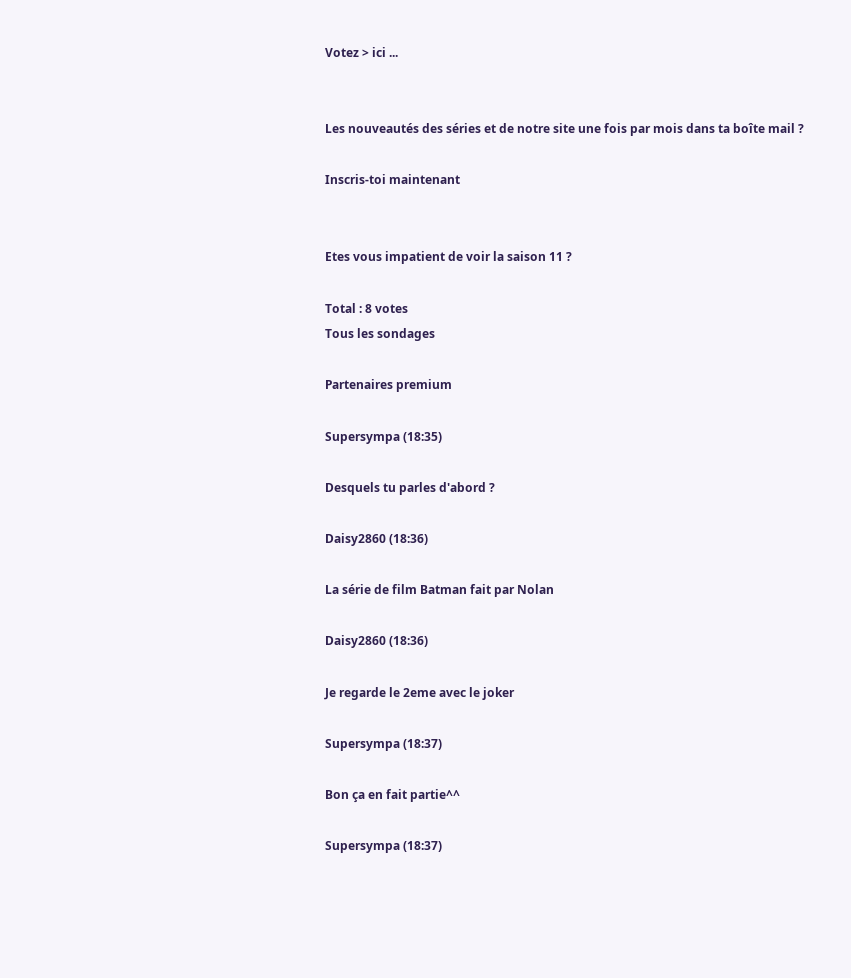Votez > ici ...


Les nouveautés des séries et de notre site une fois par mois dans ta boîte mail ?

Inscris-toi maintenant


Etes vous impatient de voir la saison 11 ?

Total : 8 votes
Tous les sondages

Partenaires premium

Supersympa (18:35)

Desquels tu parles d'abord ?

Daisy2860 (18:36)

La série de film Batman fait par Nolan

Daisy2860 (18:36)

Je regarde le 2eme avec le joker

Supersympa (18:37)

Bon ça en fait partie^^

Supersympa (18:37)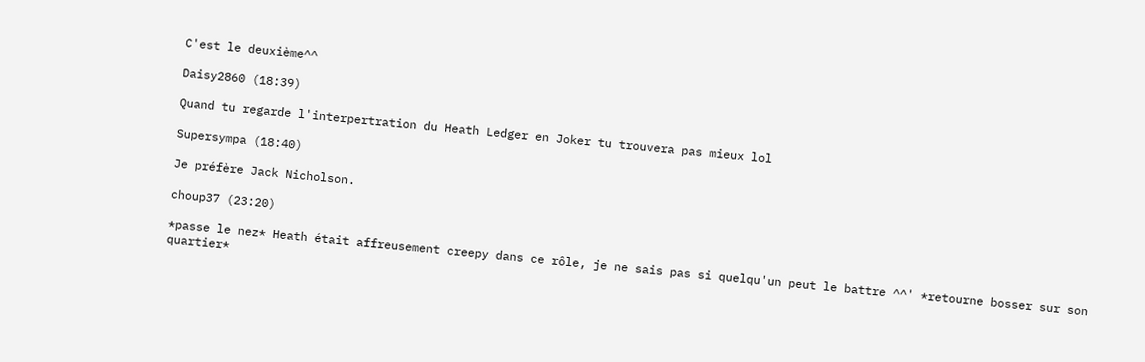C'est le deuxième^^

Daisy2860 (18:39)

Quand tu regarde l'interpertration du Heath Ledger en Joker tu trouvera pas mieux lol

Supersympa (18:40)

Je préfère Jack Nicholson.

choup37 (23:20)

*passe le nez* Heath était affreusement creepy dans ce rôle, je ne sais pas si quelqu'un peut le battre ^^' *retourne bosser sur son quartier*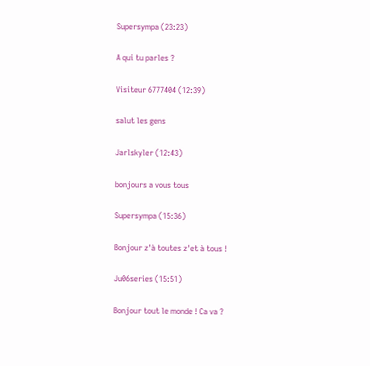Supersympa (23:23)

A qui tu parles ?

Visiteur 6777404 (12:39)

salut les gens

Jarlskyler (12:43)

bonjours a vous tous

Supersympa (15:36)

Bonjour z'à toutes z'et à tous !

Ju06series (15:51)

Bonjour tout le monde ! Ca va ?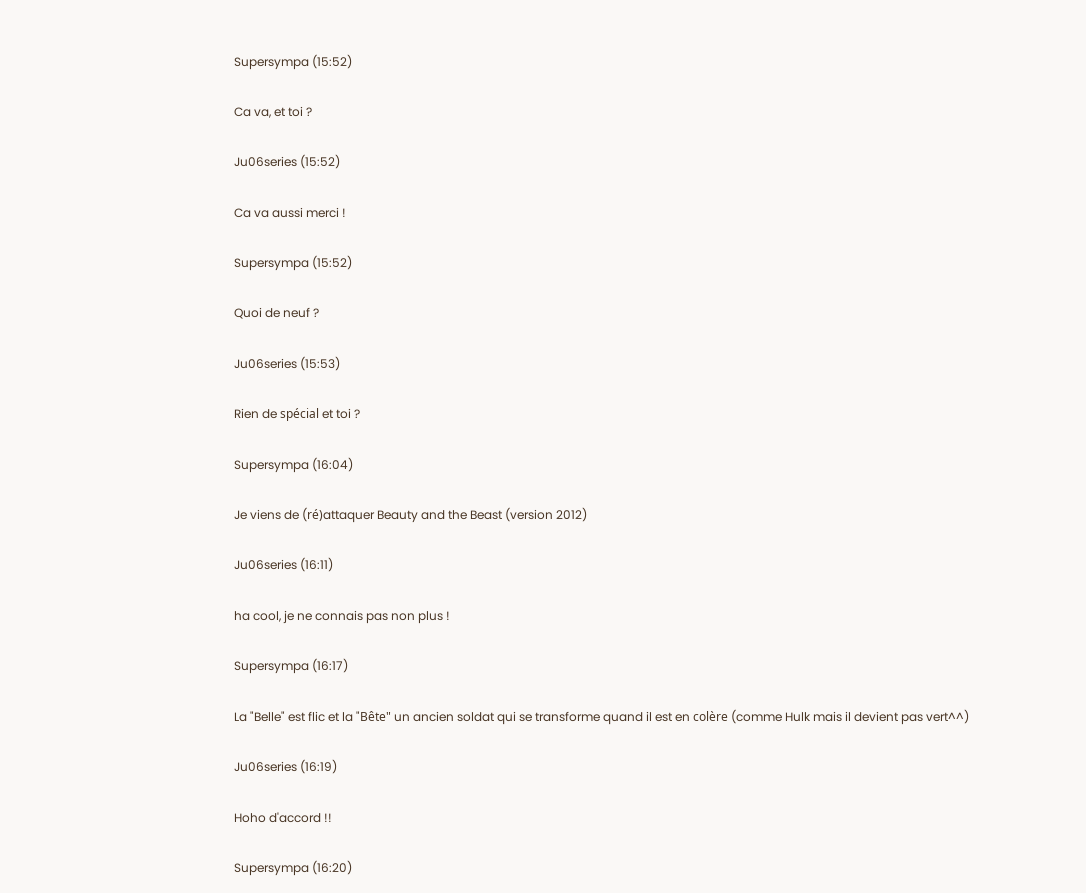Supersympa (15:52)

Ca va, et toi ?

Ju06series (15:52)

Ca va aussi merci !

Supersympa (15:52)

Quoi de neuf ?

Ju06series (15:53)

Rien de spécial et toi ?

Supersympa (16:04)

Je viens de (ré)attaquer Beauty and the Beast (version 2012)

Ju06series (16:11)

ha cool, je ne connais pas non plus !

Supersympa (16:17)

La "Belle" est flic et la "Bête" un ancien soldat qui se transforme quand il est en colère (comme Hulk mais il devient pas vert^^)

Ju06series (16:19)

Hoho d'accord !!

Supersympa (16:20)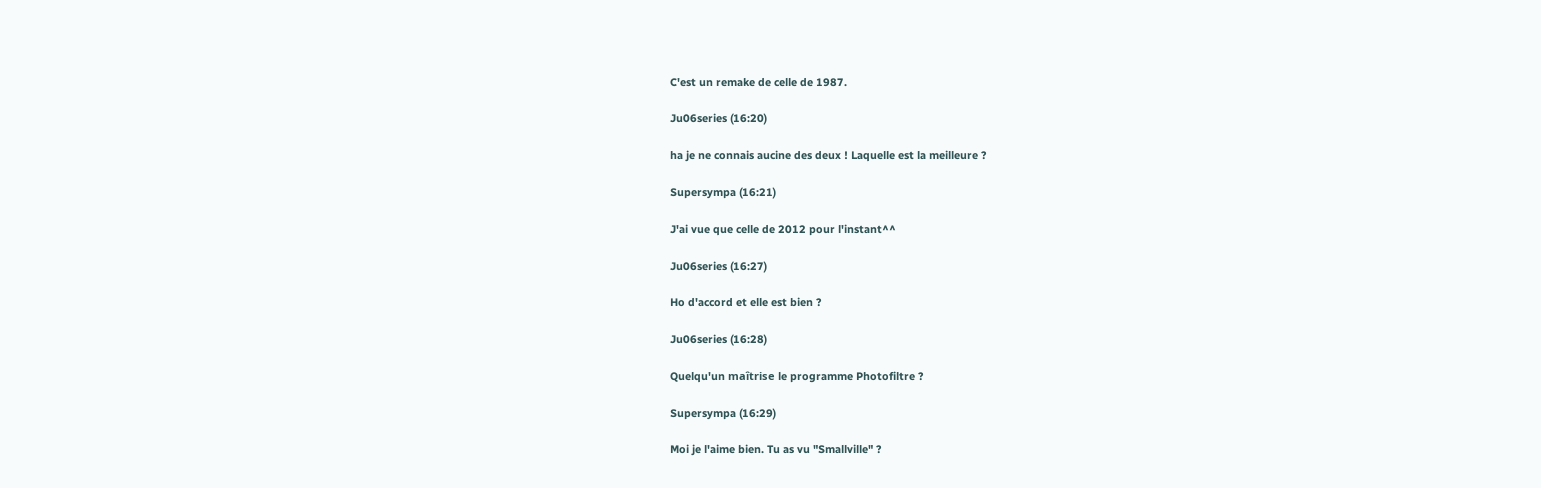C'est un remake de celle de 1987.

Ju06series (16:20)

ha je ne connais aucine des deux ! Laquelle est la meilleure ?

Supersympa (16:21)

J'ai vue que celle de 2012 pour l'instant^^

Ju06series (16:27)

Ho d'accord et elle est bien ?

Ju06series (16:28)

Quelqu'un maîtrise le programme Photofiltre ?

Supersympa (16:29)

Moi je l'aime bien. Tu as vu "Smallville" ?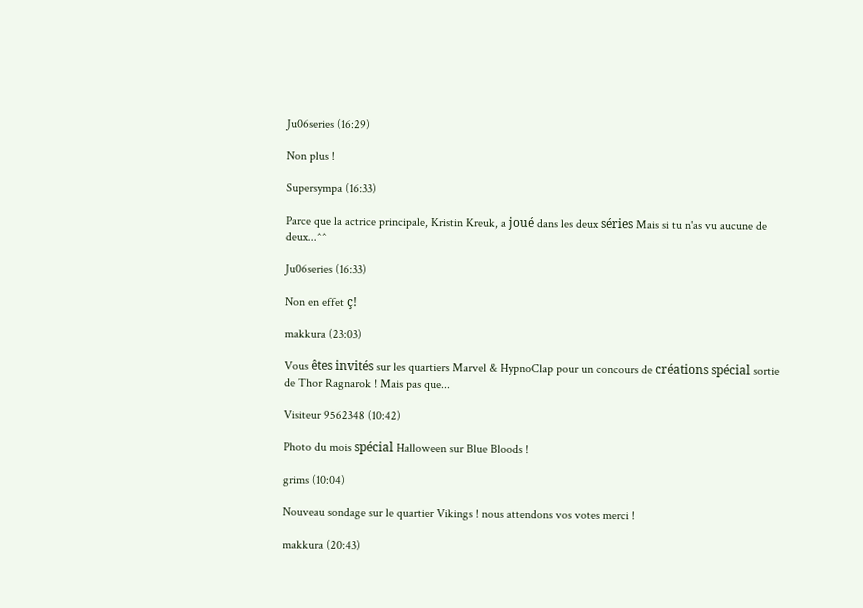Ju06series (16:29)

Non plus !

Supersympa (16:33)

Parce que la actrice principale, Kristin Kreuk, a joué dans les deux séries Mais si tu n'as vu aucune de deux...^^

Ju06series (16:33)

Non en effet ç!

makkura (23:03)

Vous êtes invités sur les quartiers Marvel & HypnoClap pour un concours de créations spécial sortie de Thor Ragnarok ! Mais pas que...

Visiteur 9562348 (10:42)

Photo du mois spécial Halloween sur Blue Bloods !

grims (10:04)

Nouveau sondage sur le quartier Vikings ! nous attendons vos votes merci !

makkura (20:43)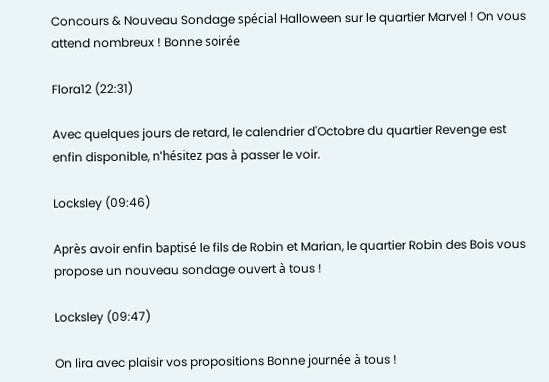Concours & Nouveau Sondage spécial Halloween sur le quartier Marvel ! On vous attend nombreux ! Bonne soirée

Flora12 (22:31)

Avec quelques jours de retard, le calendrier d'Octobre du quartier Revenge est enfin disponible, n'hésitez pas à passer le voir.

Locksley (09:46)

Après avoir enfin baptisé le fils de Robin et Marian, le quartier Robin des Bois vous propose un nouveau sondage ouvert à tous !

Locksley (09:47)

On lira avec plaisir vos propositions Bonne journée à tous !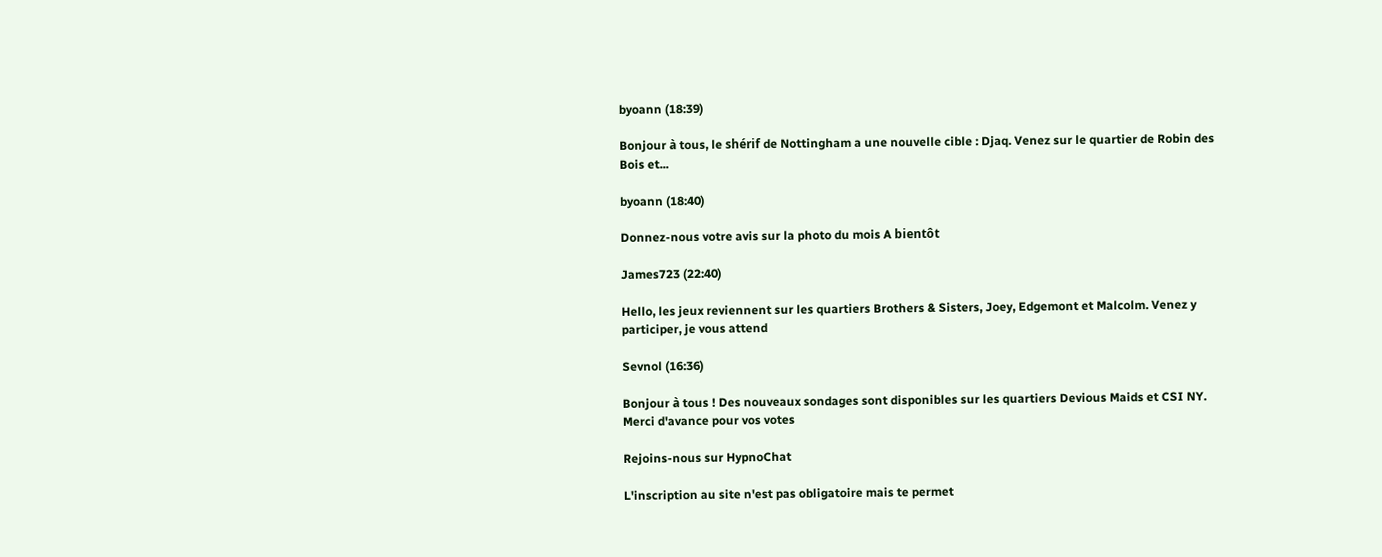byoann (18:39)

Bonjour à tous, le shérif de Nottingham a une nouvelle cible : Djaq. Venez sur le quartier de Robin des Bois et...

byoann (18:40)

Donnez-nous votre avis sur la photo du mois A bientôt

James723 (22:40)

Hello, les jeux reviennent sur les quartiers Brothers & Sisters, Joey, Edgemont et Malcolm. Venez y participer, je vous attend

Sevnol (16:36)

Bonjour à tous ! Des nouveaux sondages sont disponibles sur les quartiers Devious Maids et CSI NY. Merci d'avance pour vos votes

Rejoins-nous sur HypnoChat

L'inscription au site n'est pas obligatoire mais te permet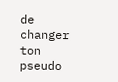de changer ton pseudo